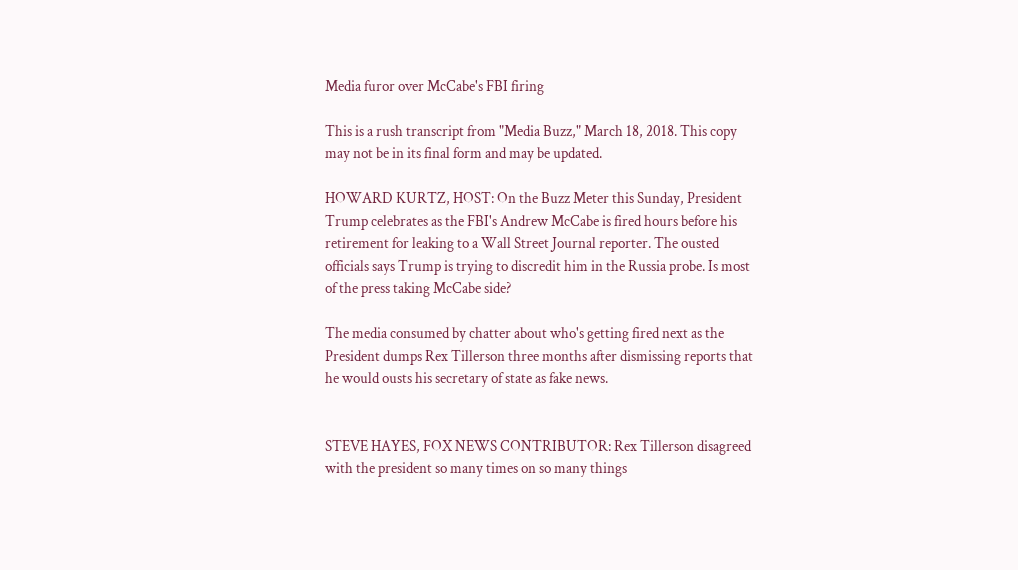Media furor over McCabe's FBI firing

This is a rush transcript from "Media Buzz," March 18, 2018. This copy may not be in its final form and may be updated.

HOWARD KURTZ, HOST: On the Buzz Meter this Sunday, President Trump celebrates as the FBI's Andrew McCabe is fired hours before his retirement for leaking to a Wall Street Journal reporter. The ousted officials says Trump is trying to discredit him in the Russia probe. Is most of the press taking McCabe side?

The media consumed by chatter about who's getting fired next as the President dumps Rex Tillerson three months after dismissing reports that he would ousts his secretary of state as fake news.


STEVE HAYES, FOX NEWS CONTRIBUTOR: Rex Tillerson disagreed with the president so many times on so many things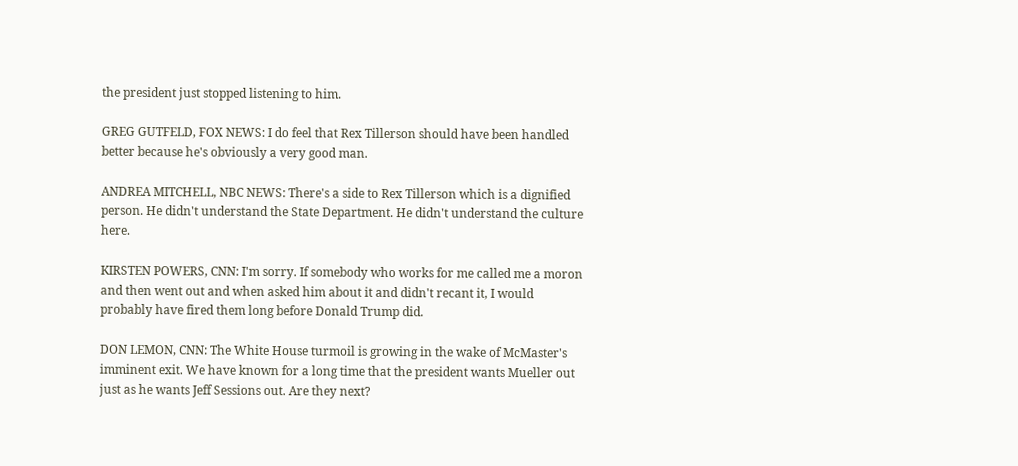the president just stopped listening to him.

GREG GUTFELD, FOX NEWS: I do feel that Rex Tillerson should have been handled better because he's obviously a very good man.

ANDREA MITCHELL, NBC NEWS: There's a side to Rex Tillerson which is a dignified person. He didn't understand the State Department. He didn't understand the culture here.

KIRSTEN POWERS, CNN: I'm sorry. If somebody who works for me called me a moron and then went out and when asked him about it and didn't recant it, I would probably have fired them long before Donald Trump did.

DON LEMON, CNN: The White House turmoil is growing in the wake of McMaster's imminent exit. We have known for a long time that the president wants Mueller out just as he wants Jeff Sessions out. Are they next?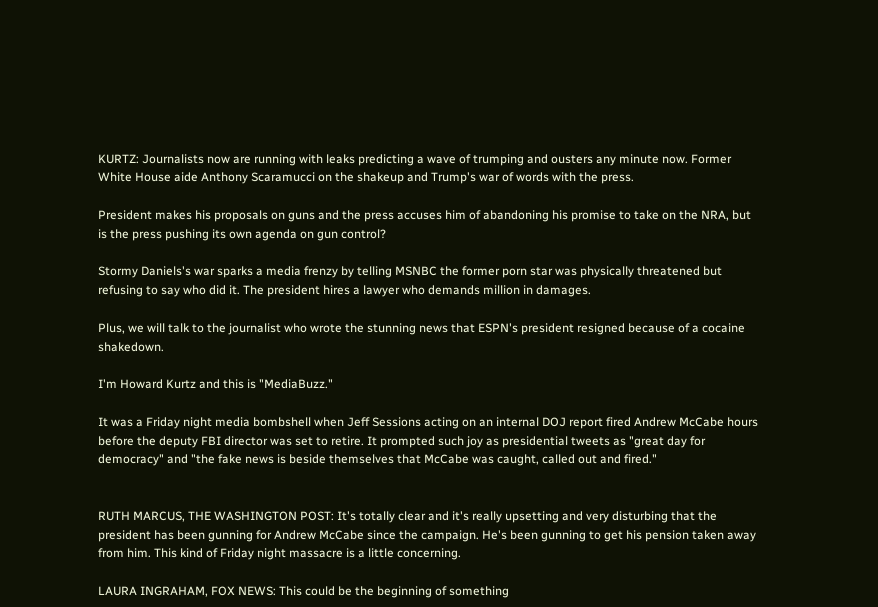KURTZ: Journalists now are running with leaks predicting a wave of trumping and ousters any minute now. Former White House aide Anthony Scaramucci on the shakeup and Trump's war of words with the press.

President makes his proposals on guns and the press accuses him of abandoning his promise to take on the NRA, but is the press pushing its own agenda on gun control?

Stormy Daniels's war sparks a media frenzy by telling MSNBC the former porn star was physically threatened but refusing to say who did it. The president hires a lawyer who demands million in damages.

Plus, we will talk to the journalist who wrote the stunning news that ESPN's president resigned because of a cocaine shakedown.

I'm Howard Kurtz and this is "MediaBuzz."

It was a Friday night media bombshell when Jeff Sessions acting on an internal DOJ report fired Andrew McCabe hours before the deputy FBI director was set to retire. It prompted such joy as presidential tweets as "great day for democracy" and "the fake news is beside themselves that McCabe was caught, called out and fired."


RUTH MARCUS, THE WASHINGTON POST: It's totally clear and it's really upsetting and very disturbing that the president has been gunning for Andrew McCabe since the campaign. He's been gunning to get his pension taken away from him. This kind of Friday night massacre is a little concerning.

LAURA INGRAHAM, FOX NEWS: This could be the beginning of something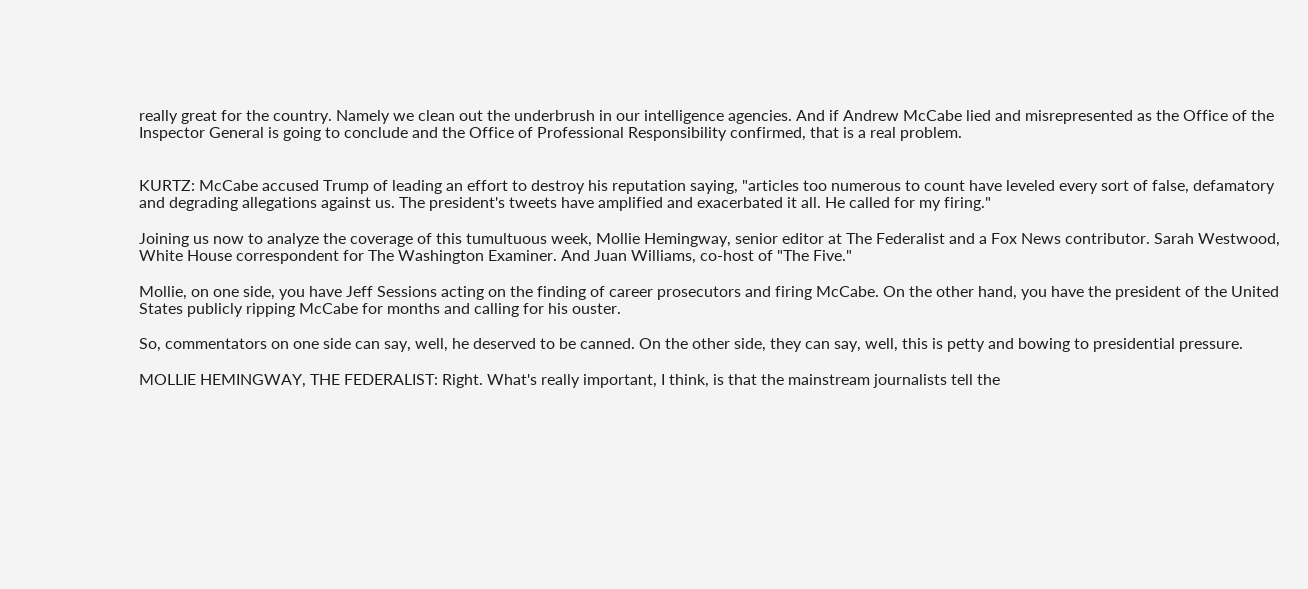really great for the country. Namely we clean out the underbrush in our intelligence agencies. And if Andrew McCabe lied and misrepresented as the Office of the Inspector General is going to conclude and the Office of Professional Responsibility confirmed, that is a real problem.


KURTZ: McCabe accused Trump of leading an effort to destroy his reputation saying, "articles too numerous to count have leveled every sort of false, defamatory and degrading allegations against us. The president's tweets have amplified and exacerbated it all. He called for my firing."

Joining us now to analyze the coverage of this tumultuous week, Mollie Hemingway, senior editor at The Federalist and a Fox News contributor. Sarah Westwood, White House correspondent for The Washington Examiner. And Juan Williams, co-host of "The Five."

Mollie, on one side, you have Jeff Sessions acting on the finding of career prosecutors and firing McCabe. On the other hand, you have the president of the United States publicly ripping McCabe for months and calling for his ouster.

So, commentators on one side can say, well, he deserved to be canned. On the other side, they can say, well, this is petty and bowing to presidential pressure.

MOLLIE HEMINGWAY, THE FEDERALIST: Right. What's really important, I think, is that the mainstream journalists tell the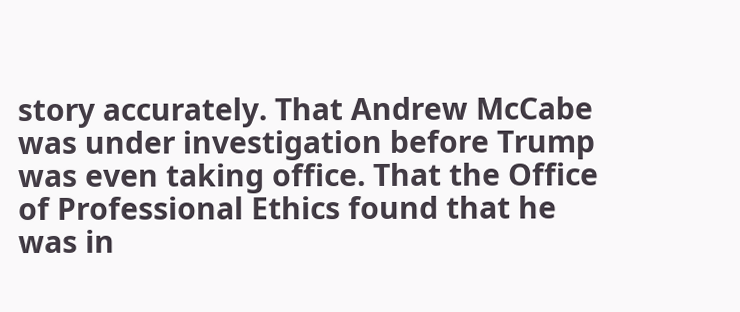story accurately. That Andrew McCabe was under investigation before Trump was even taking office. That the Office of Professional Ethics found that he was in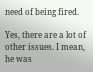need of being fired.

Yes, there are a lot of other issues. I mean, he was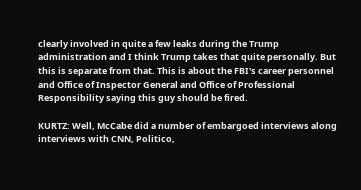clearly involved in quite a few leaks during the Trump administration and I think Trump takes that quite personally. But this is separate from that. This is about the FBI's career personnel and Office of Inspector General and Office of Professional Responsibility saying this guy should be fired.

KURTZ: Well, McCabe did a number of embargoed interviews along interviews with CNN, Politico,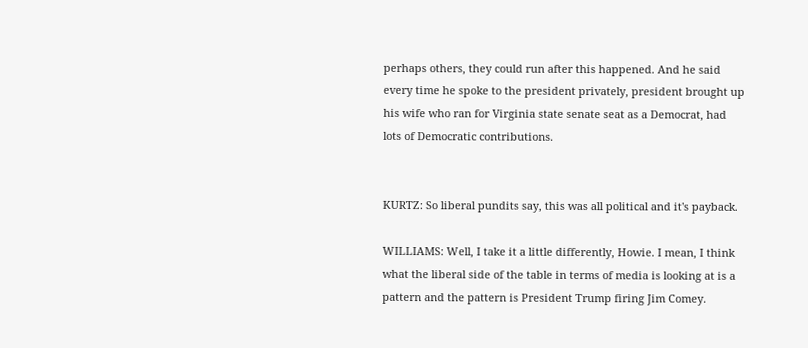perhaps others, they could run after this happened. And he said every time he spoke to the president privately, president brought up his wife who ran for Virginia state senate seat as a Democrat, had lots of Democratic contributions.


KURTZ: So liberal pundits say, this was all political and it's payback.

WILLIAMS: Well, I take it a little differently, Howie. I mean, I think what the liberal side of the table in terms of media is looking at is a pattern and the pattern is President Trump firing Jim Comey.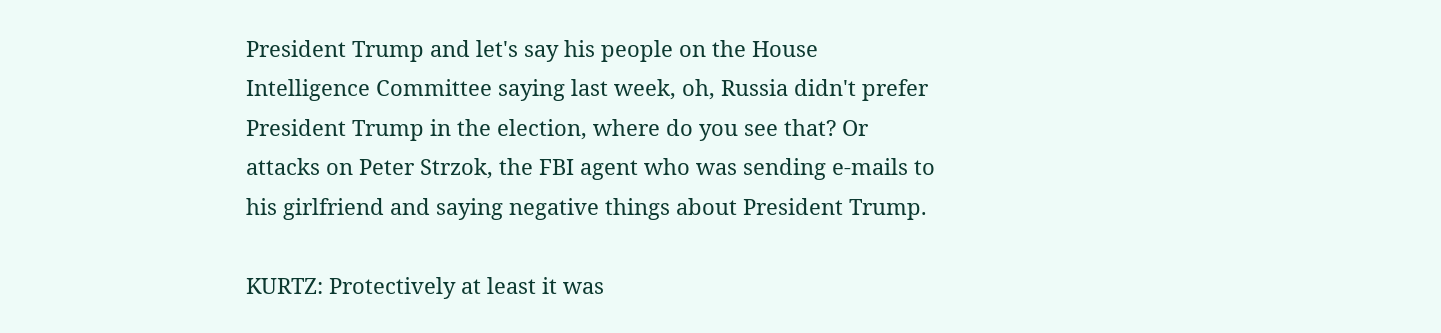President Trump and let's say his people on the House Intelligence Committee saying last week, oh, Russia didn't prefer President Trump in the election, where do you see that? Or attacks on Peter Strzok, the FBI agent who was sending e-mails to his girlfriend and saying negative things about President Trump.

KURTZ: Protectively at least it was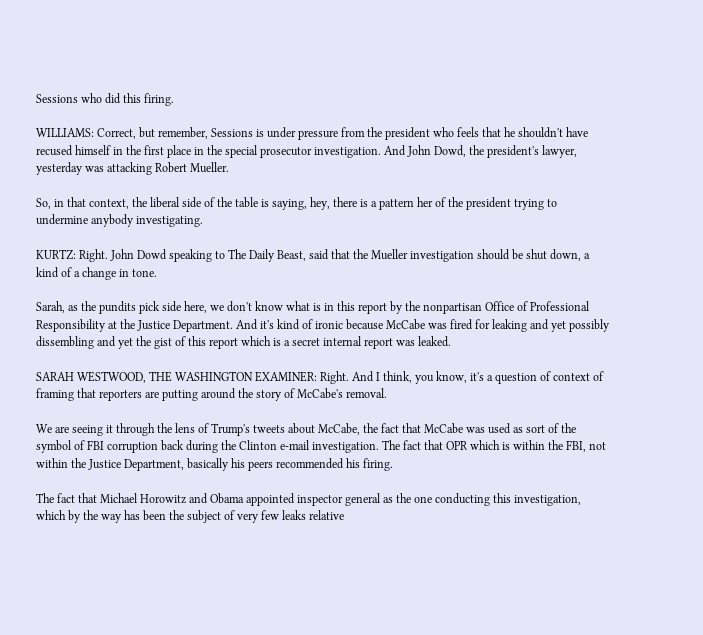Sessions who did this firing.

WILLIAMS: Correct, but remember, Sessions is under pressure from the president who feels that he shouldn't have recused himself in the first place in the special prosecutor investigation. And John Dowd, the president's lawyer, yesterday was attacking Robert Mueller.

So, in that context, the liberal side of the table is saying, hey, there is a pattern her of the president trying to undermine anybody investigating.

KURTZ: Right. John Dowd speaking to The Daily Beast, said that the Mueller investigation should be shut down, a kind of a change in tone.

Sarah, as the pundits pick side here, we don't know what is in this report by the nonpartisan Office of Professional Responsibility at the Justice Department. And it's kind of ironic because McCabe was fired for leaking and yet possibly dissembling and yet the gist of this report which is a secret internal report was leaked.

SARAH WESTWOOD, THE WASHINGTON EXAMINER: Right. And I think, you know, it's a question of context of framing that reporters are putting around the story of McCabe's removal.

We are seeing it through the lens of Trump's tweets about McCabe, the fact that McCabe was used as sort of the symbol of FBI corruption back during the Clinton e-mail investigation. The fact that OPR which is within the FBI, not within the Justice Department, basically his peers recommended his firing.

The fact that Michael Horowitz and Obama appointed inspector general as the one conducting this investigation, which by the way has been the subject of very few leaks relative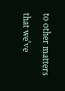to other matters that we've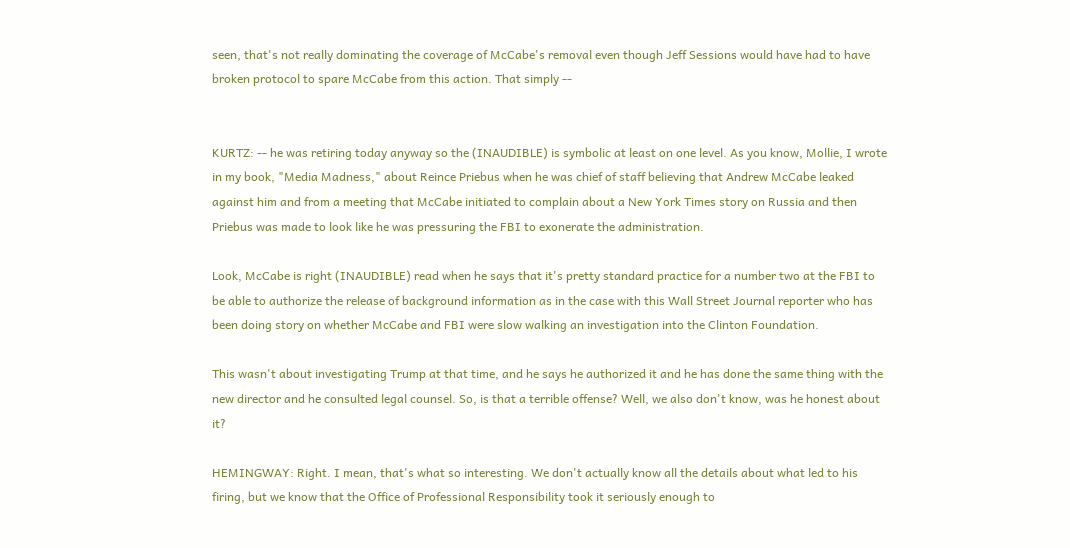seen, that's not really dominating the coverage of McCabe's removal even though Jeff Sessions would have had to have broken protocol to spare McCabe from this action. That simply --


KURTZ: -- he was retiring today anyway so the (INAUDIBLE) is symbolic at least on one level. As you know, Mollie, I wrote in my book, "Media Madness," about Reince Priebus when he was chief of staff believing that Andrew McCabe leaked against him and from a meeting that McCabe initiated to complain about a New York Times story on Russia and then Priebus was made to look like he was pressuring the FBI to exonerate the administration.

Look, McCabe is right (INAUDIBLE) read when he says that it's pretty standard practice for a number two at the FBI to be able to authorize the release of background information as in the case with this Wall Street Journal reporter who has been doing story on whether McCabe and FBI were slow walking an investigation into the Clinton Foundation.

This wasn't about investigating Trump at that time, and he says he authorized it and he has done the same thing with the new director and he consulted legal counsel. So, is that a terrible offense? Well, we also don't know, was he honest about it?

HEMINGWAY: Right. I mean, that's what so interesting. We don't actually know all the details about what led to his firing, but we know that the Office of Professional Responsibility took it seriously enough to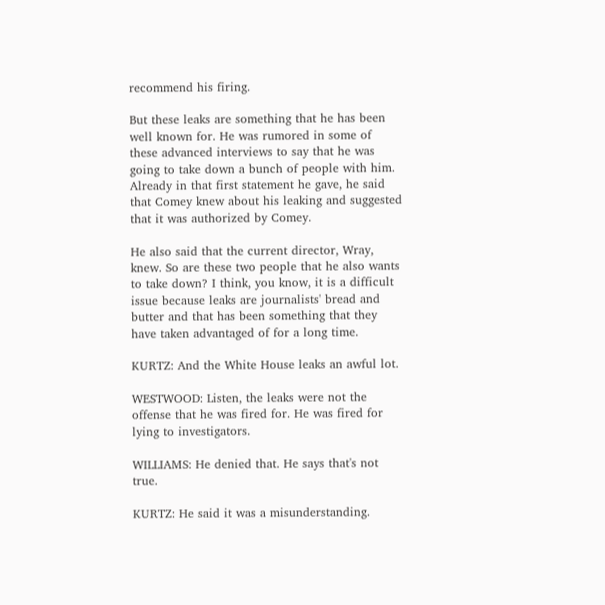recommend his firing.

But these leaks are something that he has been well known for. He was rumored in some of these advanced interviews to say that he was going to take down a bunch of people with him. Already in that first statement he gave, he said that Comey knew about his leaking and suggested that it was authorized by Comey.

He also said that the current director, Wray, knew. So are these two people that he also wants to take down? I think, you know, it is a difficult issue because leaks are journalists' bread and butter and that has been something that they have taken advantaged of for a long time.

KURTZ: And the White House leaks an awful lot.

WESTWOOD: Listen, the leaks were not the offense that he was fired for. He was fired for lying to investigators.

WILLIAMS: He denied that. He says that's not true.

KURTZ: He said it was a misunderstanding.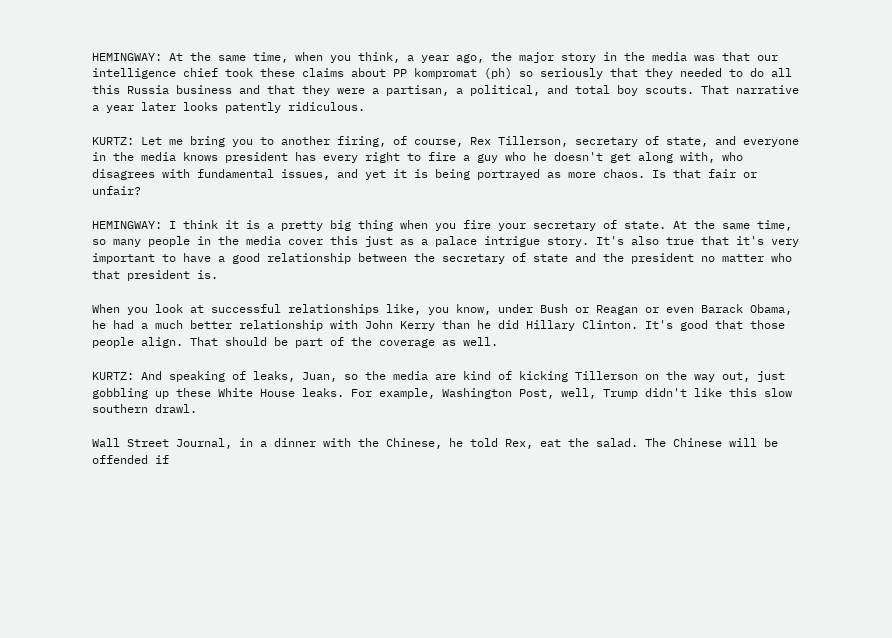HEMINGWAY: At the same time, when you think, a year ago, the major story in the media was that our intelligence chief took these claims about PP kompromat (ph) so seriously that they needed to do all this Russia business and that they were a partisan, a political, and total boy scouts. That narrative a year later looks patently ridiculous.

KURTZ: Let me bring you to another firing, of course, Rex Tillerson, secretary of state, and everyone in the media knows president has every right to fire a guy who he doesn't get along with, who disagrees with fundamental issues, and yet it is being portrayed as more chaos. Is that fair or unfair?

HEMINGWAY: I think it is a pretty big thing when you fire your secretary of state. At the same time, so many people in the media cover this just as a palace intrigue story. It's also true that it's very important to have a good relationship between the secretary of state and the president no matter who that president is.

When you look at successful relationships like, you know, under Bush or Reagan or even Barack Obama, he had a much better relationship with John Kerry than he did Hillary Clinton. It's good that those people align. That should be part of the coverage as well.

KURTZ: And speaking of leaks, Juan, so the media are kind of kicking Tillerson on the way out, just gobbling up these White House leaks. For example, Washington Post, well, Trump didn't like this slow southern drawl.

Wall Street Journal, in a dinner with the Chinese, he told Rex, eat the salad. The Chinese will be offended if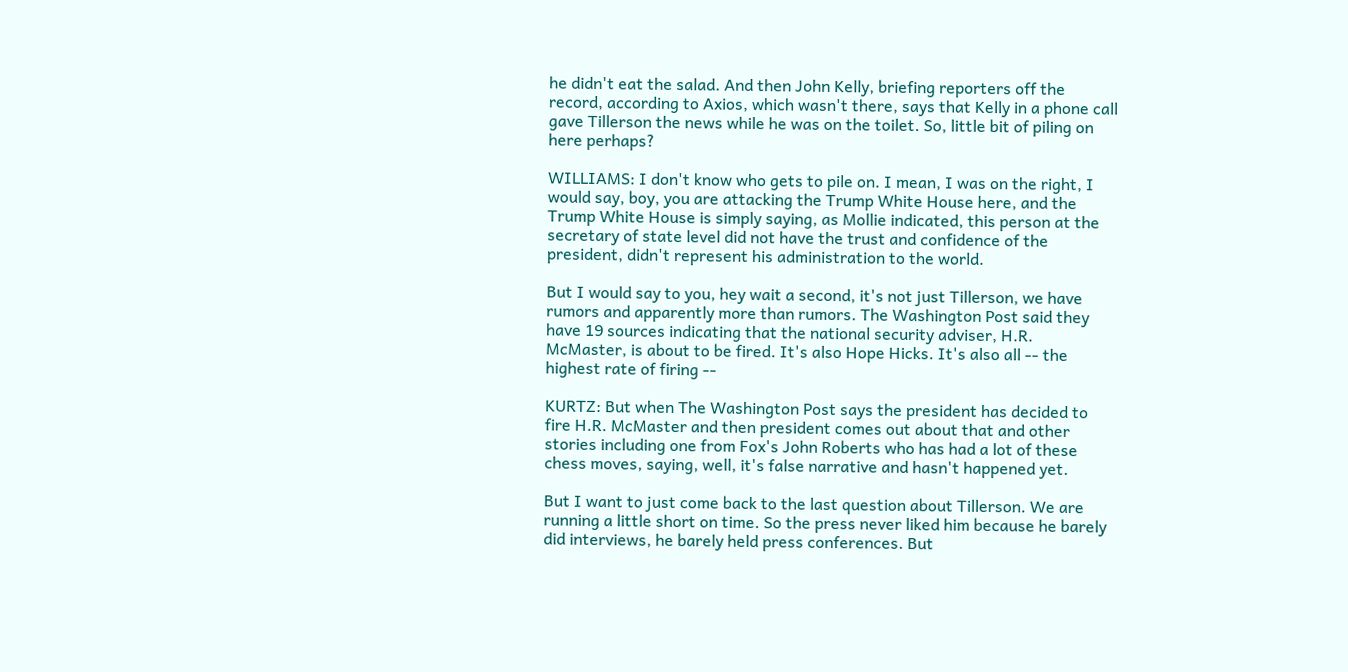he didn't eat the salad. And then John Kelly, briefing reporters off the record, according to Axios, which wasn't there, says that Kelly in a phone call gave Tillerson the news while he was on the toilet. So, little bit of piling on here perhaps?

WILLIAMS: I don't know who gets to pile on. I mean, I was on the right, I would say, boy, you are attacking the Trump White House here, and the Trump White House is simply saying, as Mollie indicated, this person at the secretary of state level did not have the trust and confidence of the president, didn't represent his administration to the world.

But I would say to you, hey wait a second, it's not just Tillerson, we have rumors and apparently more than rumors. The Washington Post said they have 19 sources indicating that the national security adviser, H.R. McMaster, is about to be fired. It's also Hope Hicks. It's also all -- the highest rate of firing --

KURTZ: But when The Washington Post says the president has decided to fire H.R. McMaster and then president comes out about that and other stories including one from Fox's John Roberts who has had a lot of these chess moves, saying, well, it's false narrative and hasn't happened yet.

But I want to just come back to the last question about Tillerson. We are running a little short on time. So the press never liked him because he barely did interviews, he barely held press conferences. But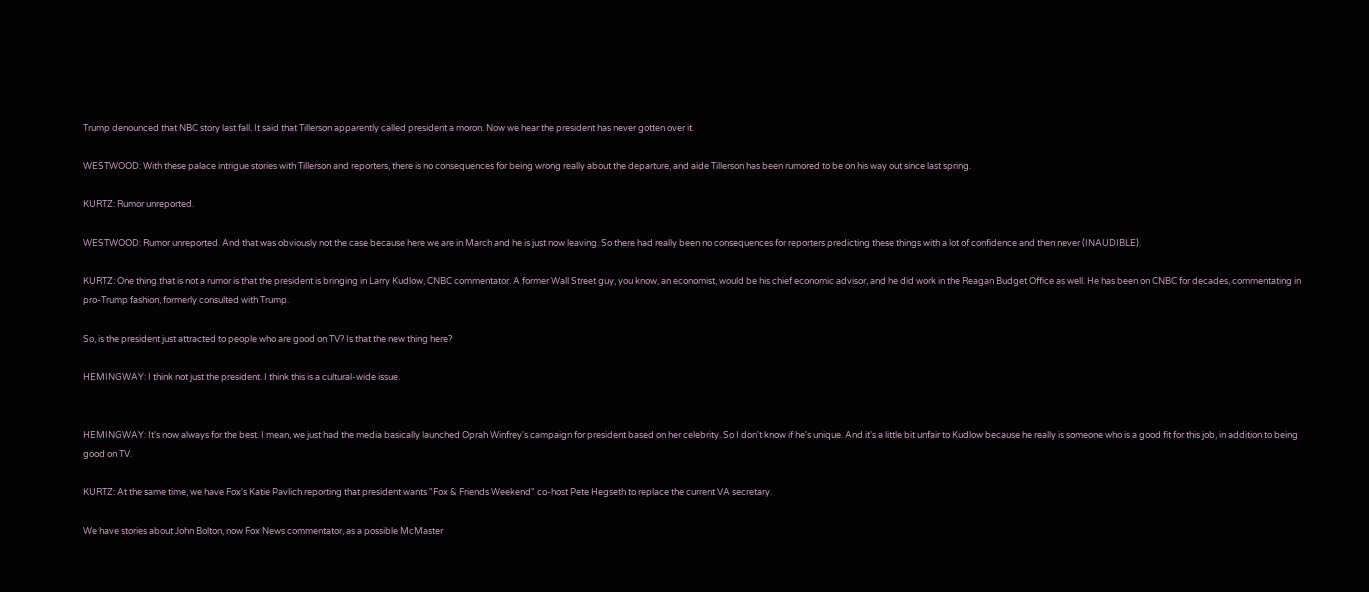Trump denounced that NBC story last fall. It said that Tillerson apparently called president a moron. Now we hear the president has never gotten over it.

WESTWOOD: With these palace intrigue stories with Tillerson and reporters, there is no consequences for being wrong really about the departure, and aide Tillerson has been rumored to be on his way out since last spring.

KURTZ: Rumor unreported.

WESTWOOD: Rumor unreported. And that was obviously not the case because here we are in March and he is just now leaving. So there had really been no consequences for reporters predicting these things with a lot of confidence and then never (INAUDIBLE).

KURTZ: One thing that is not a rumor is that the president is bringing in Larry Kudlow, CNBC commentator. A former Wall Street guy, you know, an economist, would be his chief economic advisor, and he did work in the Reagan Budget Office as well. He has been on CNBC for decades, commentating in pro-Trump fashion, formerly consulted with Trump.

So, is the president just attracted to people who are good on TV? Is that the new thing here?

HEMINGWAY: I think not just the president. I think this is a cultural-wide issue.


HEMINGWAY: It's now always for the best. I mean, we just had the media basically launched Oprah Winfrey's campaign for president based on her celebrity. So I don't know if he's unique. And it's a little bit unfair to Kudlow because he really is someone who is a good fit for this job, in addition to being good on TV.

KURTZ: At the same time, we have Fox's Katie Pavlich reporting that president wants "Fox & Friends Weekend" co-host Pete Hegseth to replace the current VA secretary.

We have stories about John Bolton, now Fox News commentator, as a possible McMaster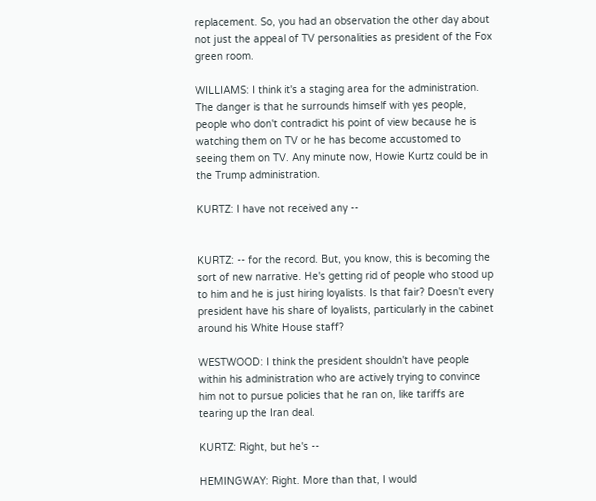replacement. So, you had an observation the other day about not just the appeal of TV personalities as president of the Fox green room.

WILLIAMS: I think it's a staging area for the administration. The danger is that he surrounds himself with yes people, people who don't contradict his point of view because he is watching them on TV or he has become accustomed to seeing them on TV. Any minute now, Howie Kurtz could be in the Trump administration.

KURTZ: I have not received any --


KURTZ: -- for the record. But, you know, this is becoming the sort of new narrative. He's getting rid of people who stood up to him and he is just hiring loyalists. Is that fair? Doesn't every president have his share of loyalists, particularly in the cabinet around his White House staff?

WESTWOOD: I think the president shouldn't have people within his administration who are actively trying to convince him not to pursue policies that he ran on, like tariffs are tearing up the Iran deal.

KURTZ: Right, but he's --

HEMINGWAY: Right. More than that, I would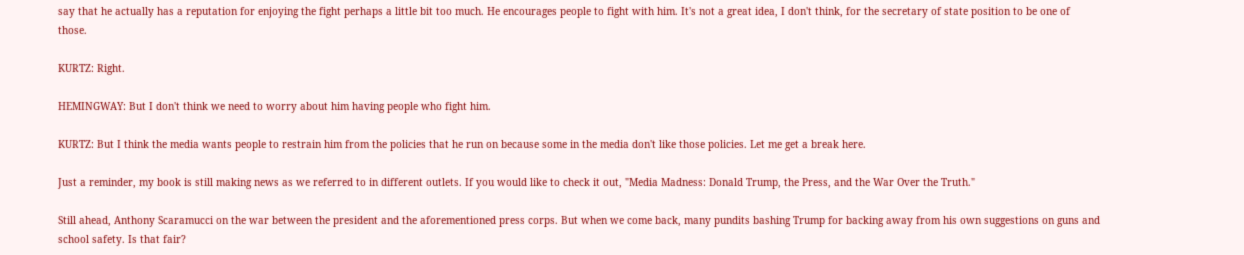say that he actually has a reputation for enjoying the fight perhaps a little bit too much. He encourages people to fight with him. It's not a great idea, I don't think, for the secretary of state position to be one of those.

KURTZ: Right.

HEMINGWAY: But I don't think we need to worry about him having people who fight him.

KURTZ: But I think the media wants people to restrain him from the policies that he run on because some in the media don't like those policies. Let me get a break here.

Just a reminder, my book is still making news as we referred to in different outlets. If you would like to check it out, "Media Madness: Donald Trump, the Press, and the War Over the Truth."

Still ahead, Anthony Scaramucci on the war between the president and the aforementioned press corps. But when we come back, many pundits bashing Trump for backing away from his own suggestions on guns and school safety. Is that fair?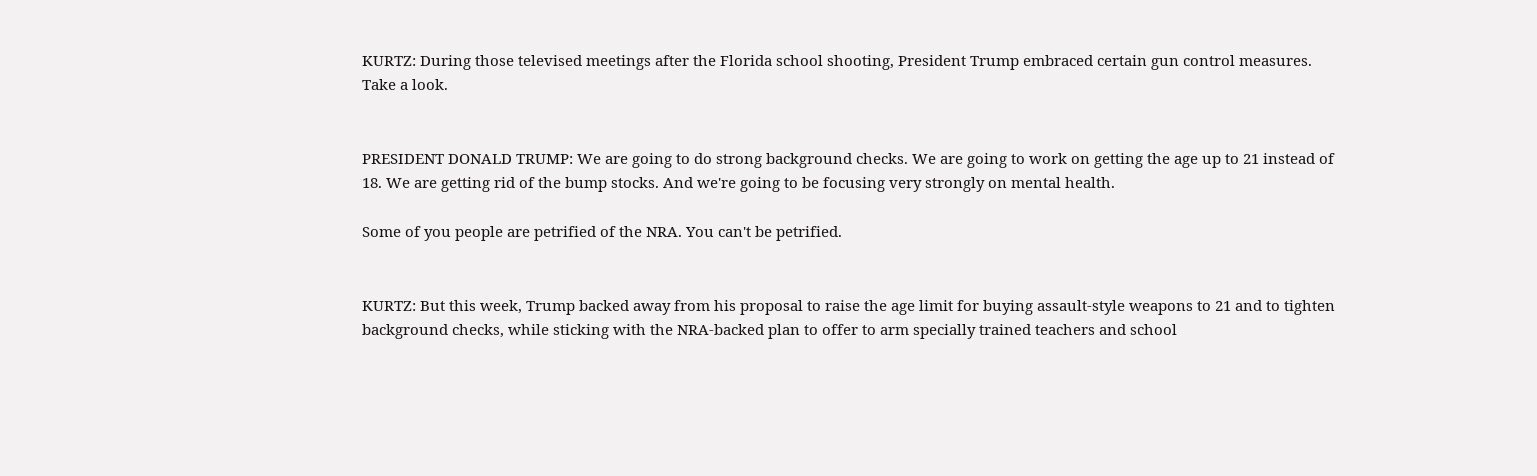KURTZ: During those televised meetings after the Florida school shooting, President Trump embraced certain gun control measures. Take a look.


PRESIDENT DONALD TRUMP: We are going to do strong background checks. We are going to work on getting the age up to 21 instead of 18. We are getting rid of the bump stocks. And we're going to be focusing very strongly on mental health.

Some of you people are petrified of the NRA. You can't be petrified.


KURTZ: But this week, Trump backed away from his proposal to raise the age limit for buying assault-style weapons to 21 and to tighten background checks, while sticking with the NRA-backed plan to offer to arm specially trained teachers and school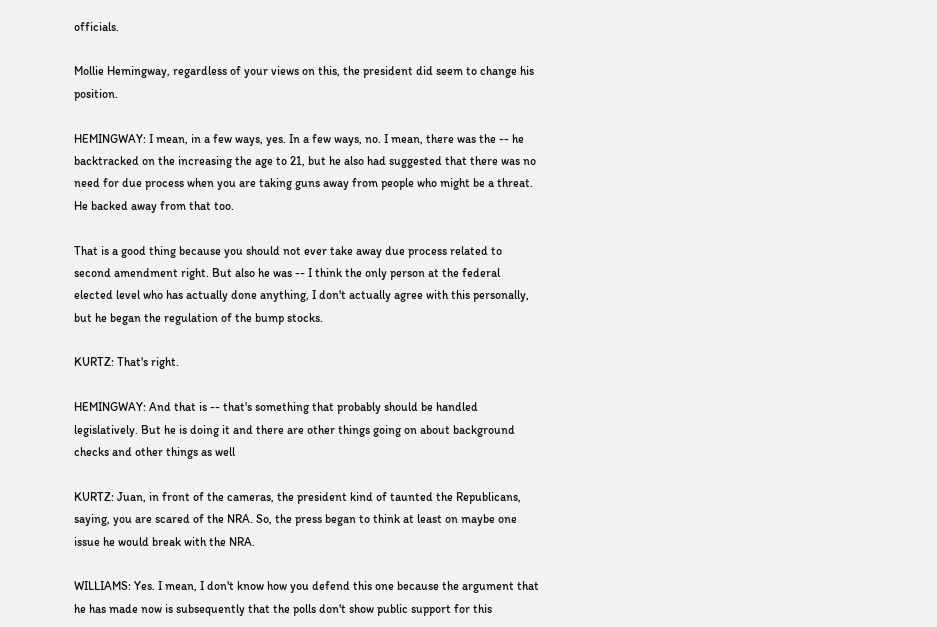officials.

Mollie Hemingway, regardless of your views on this, the president did seem to change his position.

HEMINGWAY: I mean, in a few ways, yes. In a few ways, no. I mean, there was the -- he backtracked on the increasing the age to 21, but he also had suggested that there was no need for due process when you are taking guns away from people who might be a threat. He backed away from that too.

That is a good thing because you should not ever take away due process related to second amendment right. But also he was -- I think the only person at the federal elected level who has actually done anything, I don't actually agree with this personally, but he began the regulation of the bump stocks.

KURTZ: That's right.

HEMINGWAY: And that is -- that's something that probably should be handled legislatively. But he is doing it and there are other things going on about background checks and other things as well

KURTZ: Juan, in front of the cameras, the president kind of taunted the Republicans, saying, you are scared of the NRA. So, the press began to think at least on maybe one issue he would break with the NRA.

WILLIAMS: Yes. I mean, I don't know how you defend this one because the argument that he has made now is subsequently that the polls don't show public support for this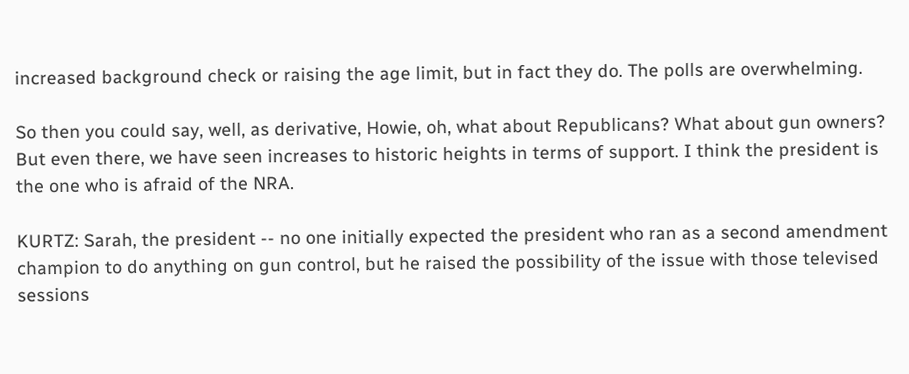increased background check or raising the age limit, but in fact they do. The polls are overwhelming.

So then you could say, well, as derivative, Howie, oh, what about Republicans? What about gun owners? But even there, we have seen increases to historic heights in terms of support. I think the president is the one who is afraid of the NRA.

KURTZ: Sarah, the president -- no one initially expected the president who ran as a second amendment champion to do anything on gun control, but he raised the possibility of the issue with those televised sessions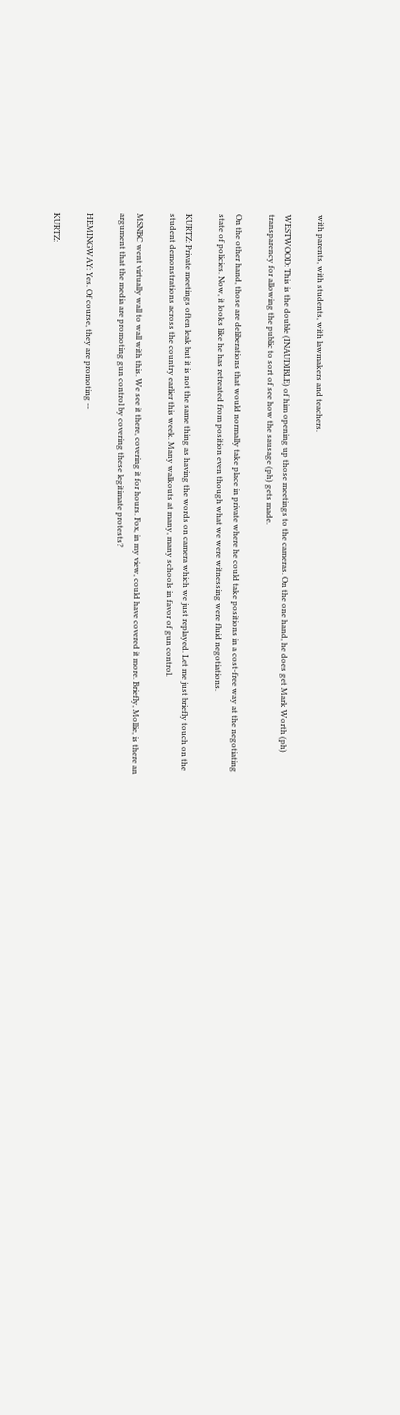with parents, with students, with lawmakers and teachers.

WESTWOOD: This is the double (INAUDIBLE) of him opening up those meetings to the cameras. On the one hand, he does get Mark Worth (ph) transparency for allowing the public to sort of see how the sausage (ph) gets made.

On the other hand, those are deliberations that would normally take place in private where he could take positions in a cost-free way at the negotiating state of policies. Now, it looks like he has retreated from position even though what we were witnessing were fluid negotiations.

KURTZ: Private meetings often leak but it is not the same thing as having the words on camera which we just replayed. Let me just briefly touch on the student demonstrations across the country earlier this week. Many walkouts at many, many schools in favor of gun control.

MSNBC went virtually wall to wall with this. We see it there, covering it for hours. Fox, in my view, could have covered it more. Briefly, Mollie, is there an argument that the media are promoting gun control by covering these legitimate protests?

HEMINGWAY: Yes. Of course, they are promoting --

KURTZ: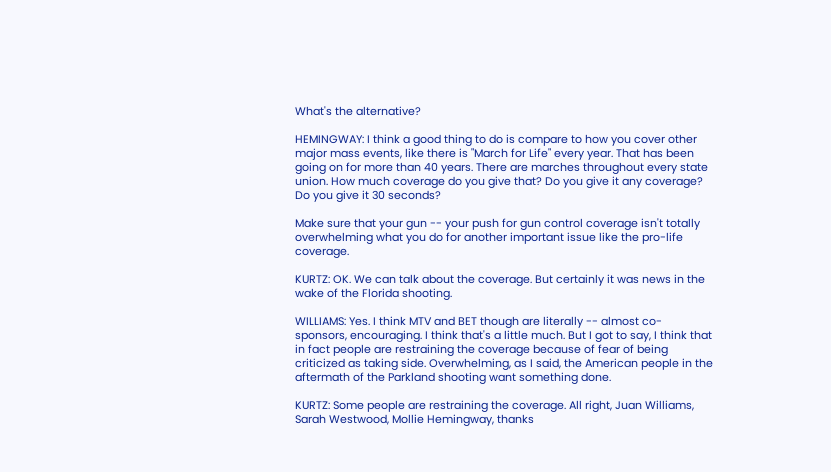What's the alternative?

HEMINGWAY: I think a good thing to do is compare to how you cover other major mass events, like there is "March for Life" every year. That has been going on for more than 40 years. There are marches throughout every state union. How much coverage do you give that? Do you give it any coverage? Do you give it 30 seconds?

Make sure that your gun -- your push for gun control coverage isn't totally overwhelming what you do for another important issue like the pro-life coverage.

KURTZ: OK. We can talk about the coverage. But certainly it was news in the wake of the Florida shooting.

WILLIAMS: Yes. I think MTV and BET though are literally -- almost co- sponsors, encouraging. I think that's a little much. But I got to say, I think that in fact people are restraining the coverage because of fear of being criticized as taking side. Overwhelming, as I said, the American people in the aftermath of the Parkland shooting want something done.

KURTZ: Some people are restraining the coverage. All right, Juan Williams, Sarah Westwood, Mollie Hemingway, thanks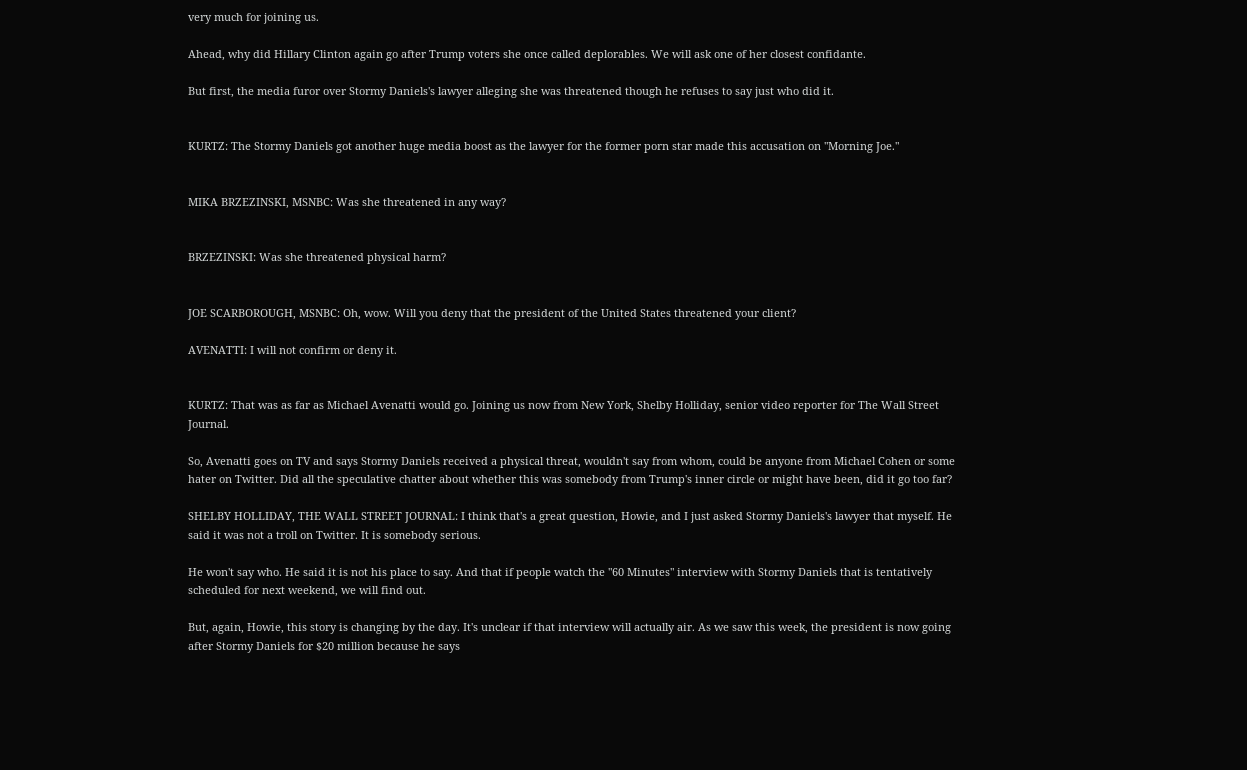very much for joining us.

Ahead, why did Hillary Clinton again go after Trump voters she once called deplorables. We will ask one of her closest confidante.

But first, the media furor over Stormy Daniels's lawyer alleging she was threatened though he refuses to say just who did it.


KURTZ: The Stormy Daniels got another huge media boost as the lawyer for the former porn star made this accusation on "Morning Joe."


MIKA BRZEZINSKI, MSNBC: Was she threatened in any way?


BRZEZINSKI: Was she threatened physical harm?


JOE SCARBOROUGH, MSNBC: Oh, wow. Will you deny that the president of the United States threatened your client?

AVENATTI: I will not confirm or deny it.


KURTZ: That was as far as Michael Avenatti would go. Joining us now from New York, Shelby Holliday, senior video reporter for The Wall Street Journal.

So, Avenatti goes on TV and says Stormy Daniels received a physical threat, wouldn't say from whom, could be anyone from Michael Cohen or some hater on Twitter. Did all the speculative chatter about whether this was somebody from Trump's inner circle or might have been, did it go too far?

SHELBY HOLLIDAY, THE WALL STREET JOURNAL: I think that's a great question, Howie, and I just asked Stormy Daniels's lawyer that myself. He said it was not a troll on Twitter. It is somebody serious.

He won't say who. He said it is not his place to say. And that if people watch the "60 Minutes" interview with Stormy Daniels that is tentatively scheduled for next weekend, we will find out.

But, again, Howie, this story is changing by the day. It's unclear if that interview will actually air. As we saw this week, the president is now going after Stormy Daniels for $20 million because he says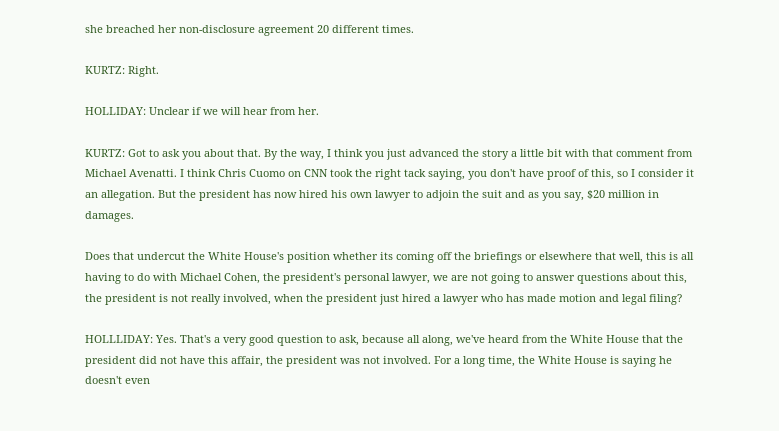she breached her non-disclosure agreement 20 different times.

KURTZ: Right.

HOLLIDAY: Unclear if we will hear from her.

KURTZ: Got to ask you about that. By the way, I think you just advanced the story a little bit with that comment from Michael Avenatti. I think Chris Cuomo on CNN took the right tack saying, you don't have proof of this, so I consider it an allegation. But the president has now hired his own lawyer to adjoin the suit and as you say, $20 million in damages.

Does that undercut the White House's position whether its coming off the briefings or elsewhere that well, this is all having to do with Michael Cohen, the president's personal lawyer, we are not going to answer questions about this, the president is not really involved, when the president just hired a lawyer who has made motion and legal filing?

HOLLLIDAY: Yes. That's a very good question to ask, because all along, we've heard from the White House that the president did not have this affair, the president was not involved. For a long time, the White House is saying he doesn't even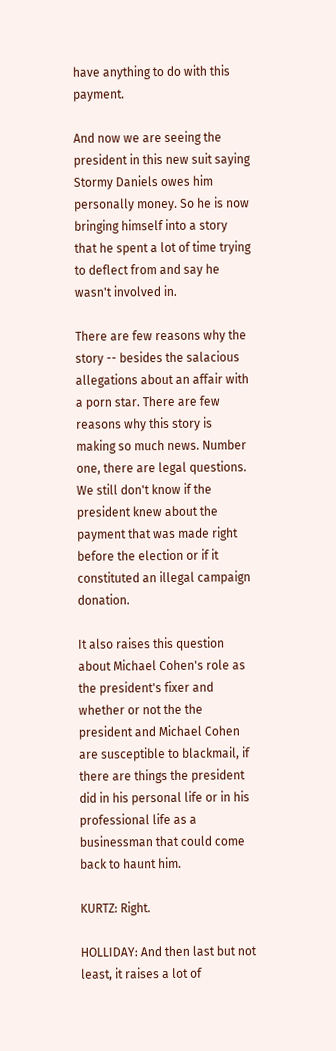have anything to do with this payment.

And now we are seeing the president in this new suit saying Stormy Daniels owes him personally money. So he is now bringing himself into a story that he spent a lot of time trying to deflect from and say he wasn't involved in.

There are few reasons why the story -- besides the salacious allegations about an affair with a porn star. There are few reasons why this story is making so much news. Number one, there are legal questions. We still don't know if the president knew about the payment that was made right before the election or if it constituted an illegal campaign donation.

It also raises this question about Michael Cohen's role as the president's fixer and whether or not the the president and Michael Cohen are susceptible to blackmail, if there are things the president did in his personal life or in his professional life as a businessman that could come back to haunt him.

KURTZ: Right.

HOLLIDAY: And then last but not least, it raises a lot of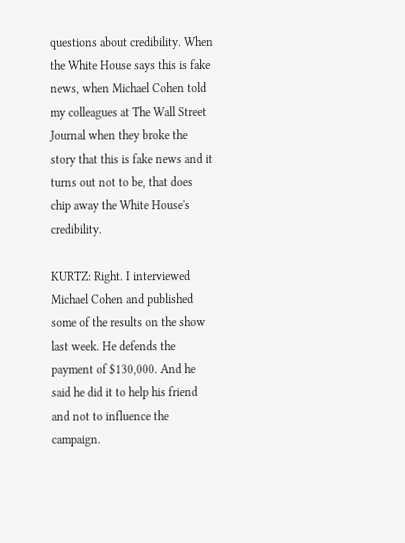questions about credibility. When the White House says this is fake news, when Michael Cohen told my colleagues at The Wall Street Journal when they broke the story that this is fake news and it turns out not to be, that does chip away the White House's credibility.

KURTZ: Right. I interviewed Michael Cohen and published some of the results on the show last week. He defends the payment of $130,000. And he said he did it to help his friend and not to influence the campaign.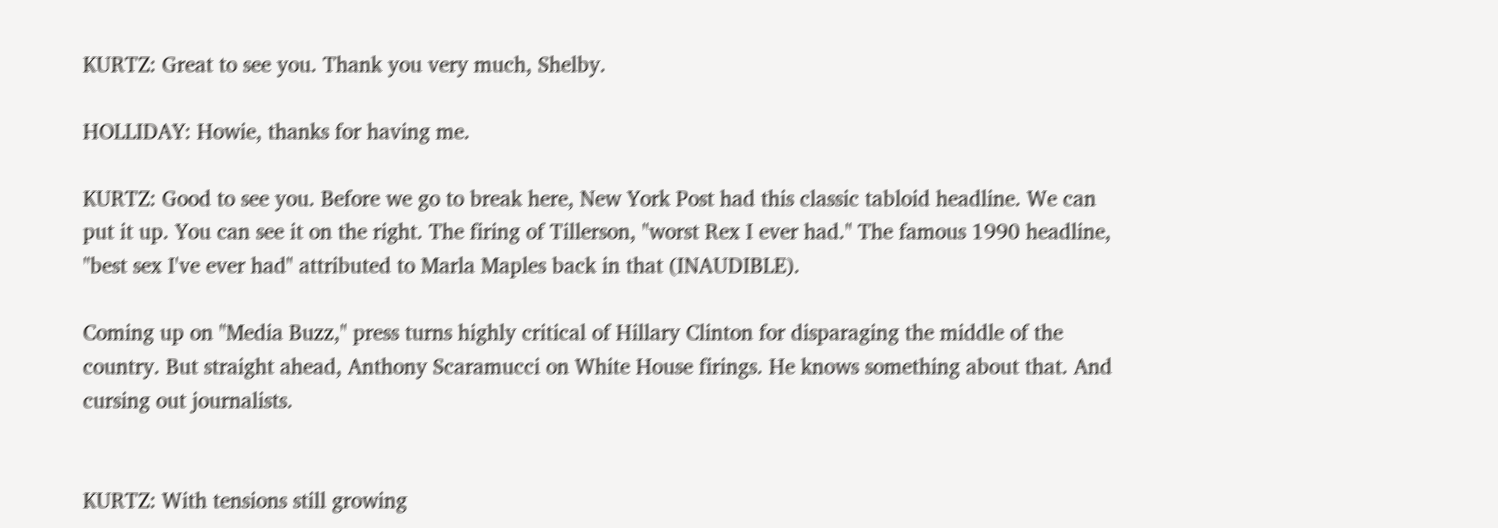KURTZ: Great to see you. Thank you very much, Shelby.

HOLLIDAY: Howie, thanks for having me.

KURTZ: Good to see you. Before we go to break here, New York Post had this classic tabloid headline. We can put it up. You can see it on the right. The firing of Tillerson, "worst Rex I ever had." The famous 1990 headline, "best sex I've ever had" attributed to Marla Maples back in that (INAUDIBLE).

Coming up on "Media Buzz," press turns highly critical of Hillary Clinton for disparaging the middle of the country. But straight ahead, Anthony Scaramucci on White House firings. He knows something about that. And cursing out journalists.


KURTZ: With tensions still growing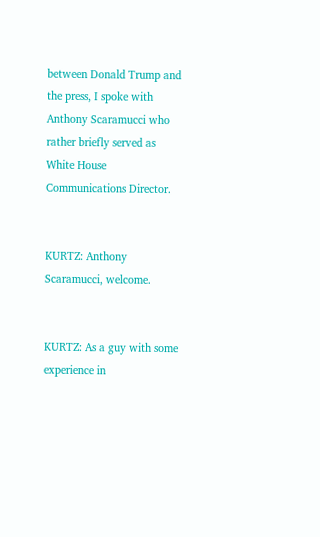between Donald Trump and the press, I spoke with Anthony Scaramucci who rather briefly served as White House Communications Director.


KURTZ: Anthony Scaramucci, welcome.


KURTZ: As a guy with some experience in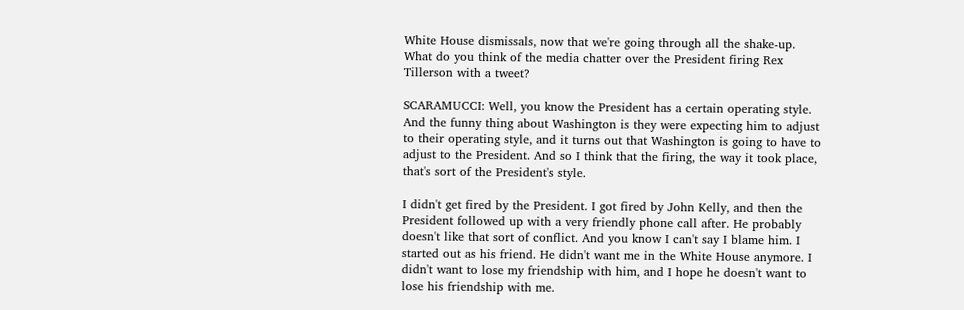White House dismissals, now that we're going through all the shake-up. What do you think of the media chatter over the President firing Rex Tillerson with a tweet?

SCARAMUCCI: Well, you know the President has a certain operating style. And the funny thing about Washington is they were expecting him to adjust to their operating style, and it turns out that Washington is going to have to adjust to the President. And so I think that the firing, the way it took place, that's sort of the President's style.

I didn't get fired by the President. I got fired by John Kelly, and then the President followed up with a very friendly phone call after. He probably doesn't like that sort of conflict. And you know I can't say I blame him. I started out as his friend. He didn't want me in the White House anymore. I didn't want to lose my friendship with him, and I hope he doesn't want to lose his friendship with me.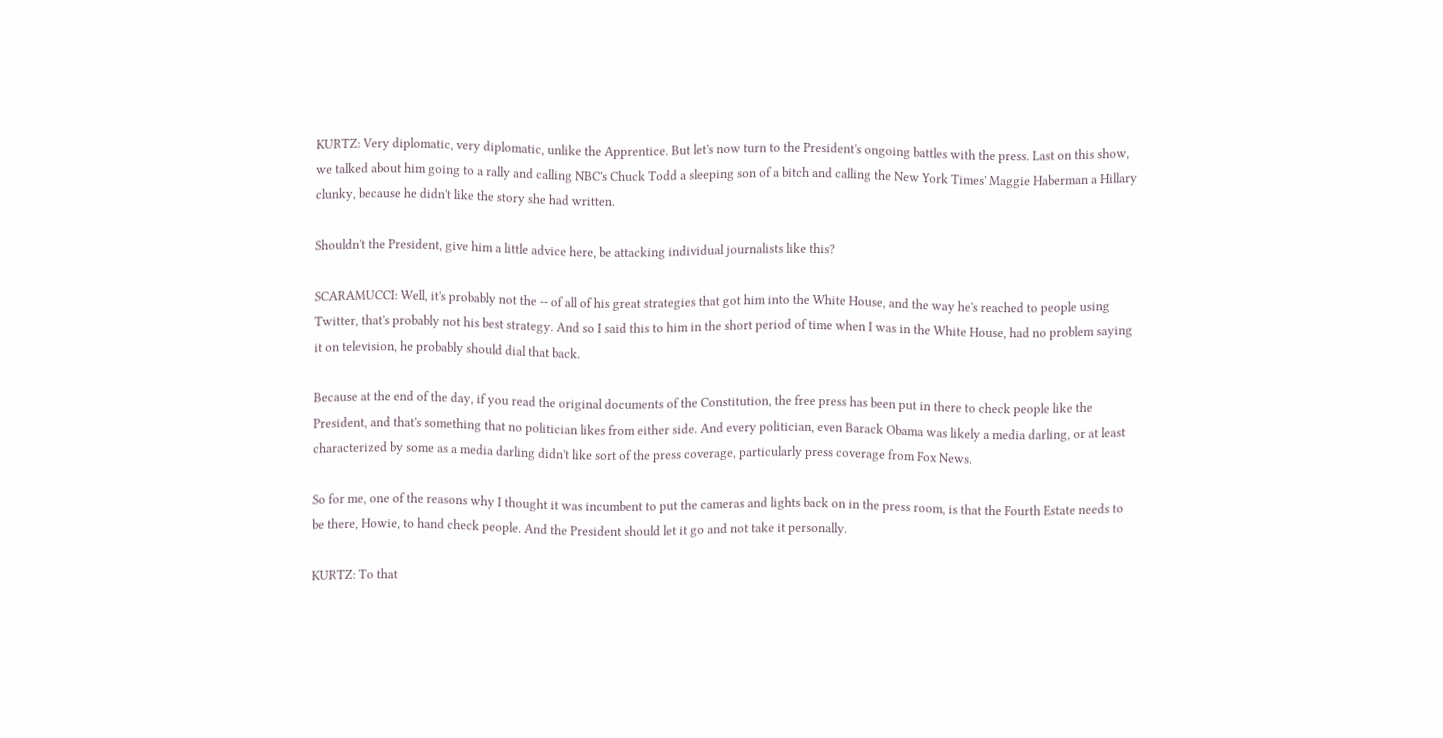KURTZ: Very diplomatic, very diplomatic, unlike the Apprentice. But let's now turn to the President's ongoing battles with the press. Last on this show, we talked about him going to a rally and calling NBC's Chuck Todd a sleeping son of a bitch and calling the New York Times' Maggie Haberman a Hillary clunky, because he didn't like the story she had written.

Shouldn't the President, give him a little advice here, be attacking individual journalists like this?

SCARAMUCCI: Well, it's probably not the -- of all of his great strategies that got him into the White House, and the way he's reached to people using Twitter, that's probably not his best strategy. And so I said this to him in the short period of time when I was in the White House, had no problem saying it on television, he probably should dial that back.

Because at the end of the day, if you read the original documents of the Constitution, the free press has been put in there to check people like the President, and that's something that no politician likes from either side. And every politician, even Barack Obama was likely a media darling, or at least characterized by some as a media darling didn't like sort of the press coverage, particularly press coverage from Fox News.

So for me, one of the reasons why I thought it was incumbent to put the cameras and lights back on in the press room, is that the Fourth Estate needs to be there, Howie, to hand check people. And the President should let it go and not take it personally.

KURTZ: To that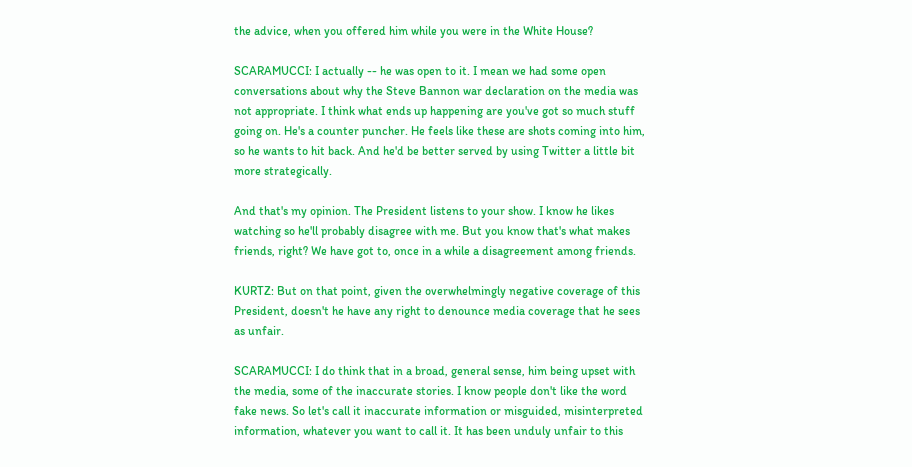the advice, when you offered him while you were in the White House?

SCARAMUCCI: I actually -- he was open to it. I mean we had some open conversations about why the Steve Bannon war declaration on the media was not appropriate. I think what ends up happening are you've got so much stuff going on. He's a counter puncher. He feels like these are shots coming into him, so he wants to hit back. And he'd be better served by using Twitter a little bit more strategically.

And that's my opinion. The President listens to your show. I know he likes watching so he'll probably disagree with me. But you know that's what makes friends, right? We have got to, once in a while a disagreement among friends.

KURTZ: But on that point, given the overwhelmingly negative coverage of this President, doesn't he have any right to denounce media coverage that he sees as unfair.

SCARAMUCCI: I do think that in a broad, general sense, him being upset with the media, some of the inaccurate stories. I know people don't like the word fake news. So let's call it inaccurate information or misguided, misinterpreted information, whatever you want to call it. It has been unduly unfair to this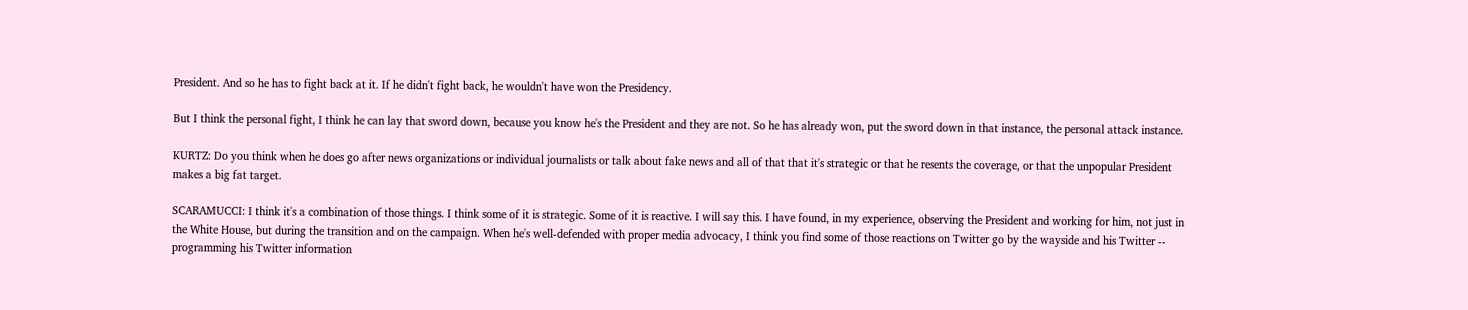President. And so he has to fight back at it. If he didn't fight back, he wouldn't have won the Presidency.

But I think the personal fight, I think he can lay that sword down, because you know he's the President and they are not. So he has already won, put the sword down in that instance, the personal attack instance.

KURTZ: Do you think when he does go after news organizations or individual journalists or talk about fake news and all of that that it's strategic or that he resents the coverage, or that the unpopular President makes a big fat target.

SCARAMUCCI: I think it's a combination of those things. I think some of it is strategic. Some of it is reactive. I will say this. I have found, in my experience, observing the President and working for him, not just in the White House, but during the transition and on the campaign. When he's well-defended with proper media advocacy, I think you find some of those reactions on Twitter go by the wayside and his Twitter -- programming his Twitter information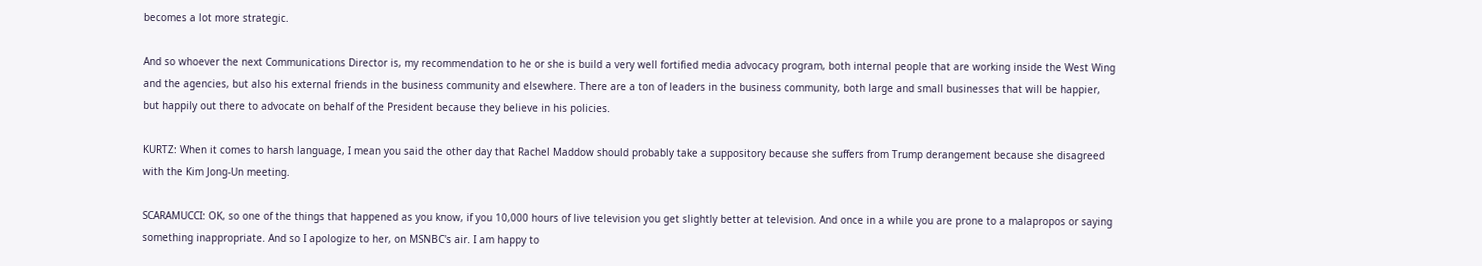becomes a lot more strategic.

And so whoever the next Communications Director is, my recommendation to he or she is build a very well fortified media advocacy program, both internal people that are working inside the West Wing and the agencies, but also his external friends in the business community and elsewhere. There are a ton of leaders in the business community, both large and small businesses that will be happier, but happily out there to advocate on behalf of the President because they believe in his policies.

KURTZ: When it comes to harsh language, I mean you said the other day that Rachel Maddow should probably take a suppository because she suffers from Trump derangement because she disagreed with the Kim Jong-Un meeting.

SCARAMUCCI: OK, so one of the things that happened as you know, if you 10,000 hours of live television you get slightly better at television. And once in a while you are prone to a malapropos or saying something inappropriate. And so I apologize to her, on MSNBC's air. I am happy to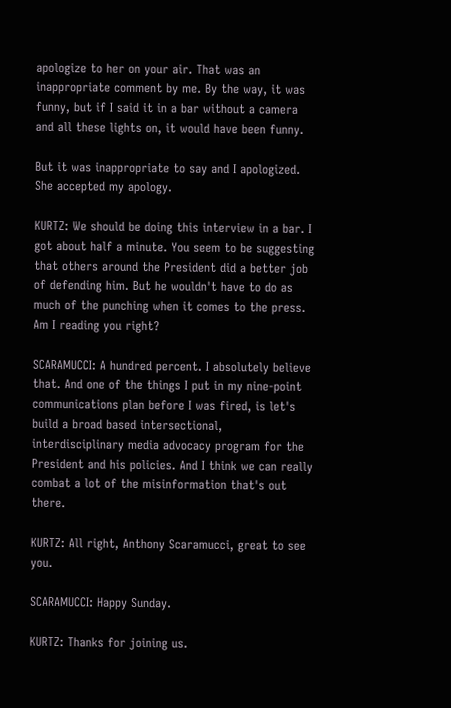apologize to her on your air. That was an inappropriate comment by me. By the way, it was funny, but if I said it in a bar without a camera and all these lights on, it would have been funny.

But it was inappropriate to say and I apologized. She accepted my apology.

KURTZ: We should be doing this interview in a bar. I got about half a minute. You seem to be suggesting that others around the President did a better job of defending him. But he wouldn't have to do as much of the punching when it comes to the press. Am I reading you right?

SCARAMUCCI: A hundred percent. I absolutely believe that. And one of the things I put in my nine-point communications plan before I was fired, is let's build a broad based intersectional, interdisciplinary media advocacy program for the President and his policies. And I think we can really combat a lot of the misinformation that's out there.

KURTZ: All right, Anthony Scaramucci, great to see you.

SCARAMUCCI: Happy Sunday.

KURTZ: Thanks for joining us.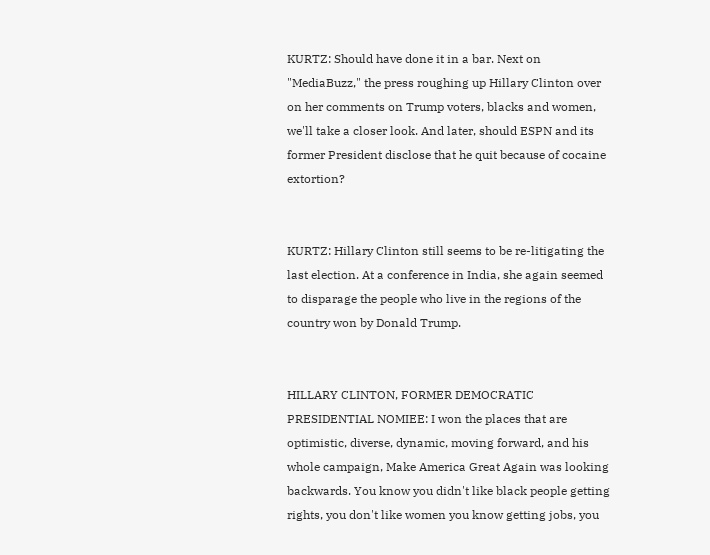KURTZ: Should have done it in a bar. Next on "MediaBuzz," the press roughing up Hillary Clinton over on her comments on Trump voters, blacks and women, we'll take a closer look. And later, should ESPN and its former President disclose that he quit because of cocaine extortion?


KURTZ: Hillary Clinton still seems to be re-litigating the last election. At a conference in India, she again seemed to disparage the people who live in the regions of the country won by Donald Trump.


HILLARY CLINTON, FORMER DEMOCRATIC PRESIDENTIAL NOMIEE: I won the places that are optimistic, diverse, dynamic, moving forward, and his whole campaign, Make America Great Again was looking backwards. You know you didn't like black people getting rights, you don't like women you know getting jobs, you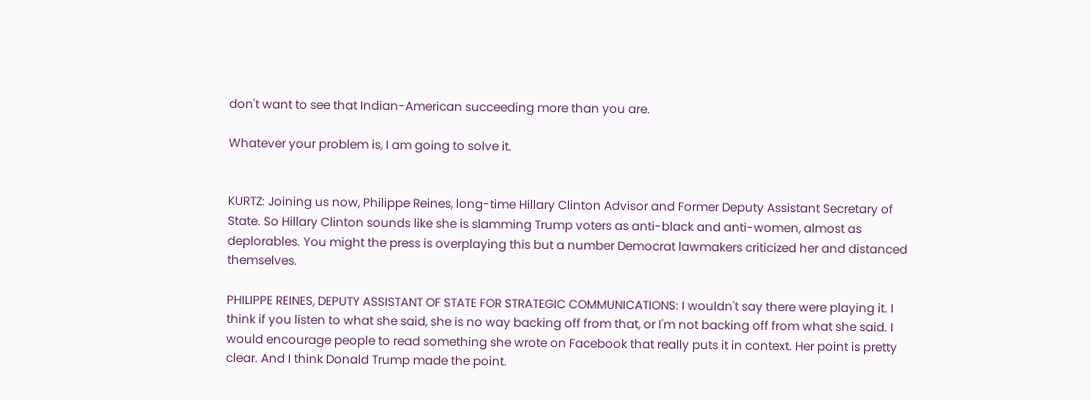don't want to see that Indian-American succeeding more than you are.

Whatever your problem is, I am going to solve it.


KURTZ: Joining us now, Philippe Reines, long-time Hillary Clinton Advisor and Former Deputy Assistant Secretary of State. So Hillary Clinton sounds like she is slamming Trump voters as anti-black and anti-women, almost as deplorables. You might the press is overplaying this but a number Democrat lawmakers criticized her and distanced themselves.

PHILIPPE REINES, DEPUTY ASSISTANT OF STATE FOR STRATEGIC COMMUNICATIONS: I wouldn't say there were playing it. I think if you listen to what she said, she is no way backing off from that, or I'm not backing off from what she said. I would encourage people to read something she wrote on Facebook that really puts it in context. Her point is pretty clear. And I think Donald Trump made the point.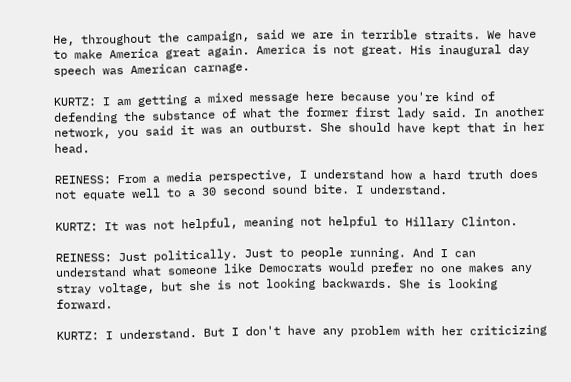He, throughout the campaign, said we are in terrible straits. We have to make America great again. America is not great. His inaugural day speech was American carnage.

KURTZ: I am getting a mixed message here because you're kind of defending the substance of what the former first lady said. In another network, you said it was an outburst. She should have kept that in her head.

REINESS: From a media perspective, I understand how a hard truth does not equate well to a 30 second sound bite. I understand.

KURTZ: It was not helpful, meaning not helpful to Hillary Clinton.

REINESS: Just politically. Just to people running. And I can understand what someone like Democrats would prefer no one makes any stray voltage, but she is not looking backwards. She is looking forward.

KURTZ: I understand. But I don't have any problem with her criticizing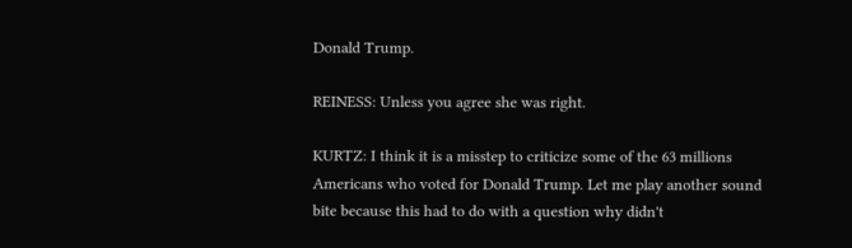Donald Trump.

REINESS: Unless you agree she was right.

KURTZ: I think it is a misstep to criticize some of the 63 millions Americans who voted for Donald Trump. Let me play another sound bite because this had to do with a question why didn't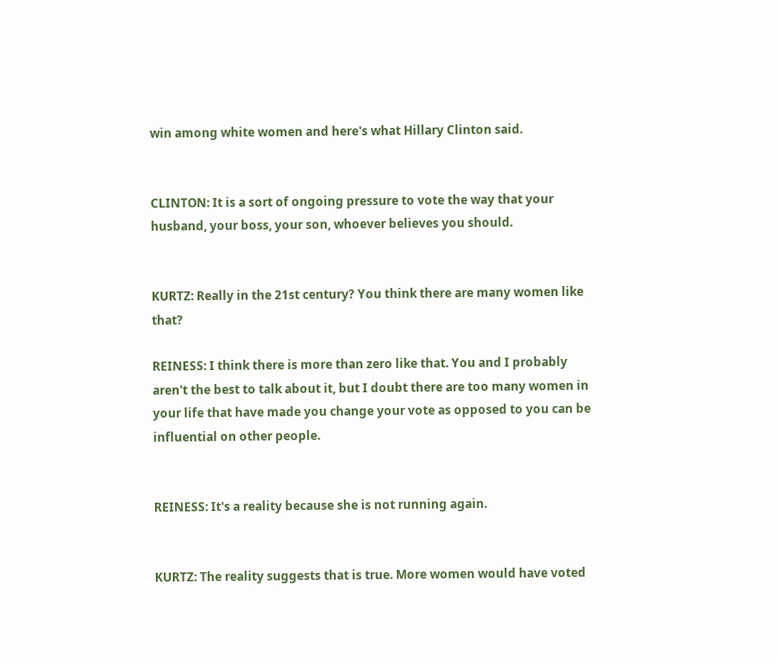win among white women and here's what Hillary Clinton said.


CLINTON: It is a sort of ongoing pressure to vote the way that your husband, your boss, your son, whoever believes you should.


KURTZ: Really in the 21st century? You think there are many women like that?

REINESS: I think there is more than zero like that. You and I probably aren't the best to talk about it, but I doubt there are too many women in your life that have made you change your vote as opposed to you can be influential on other people.


REINESS: It's a reality because she is not running again.


KURTZ: The reality suggests that is true. More women would have voted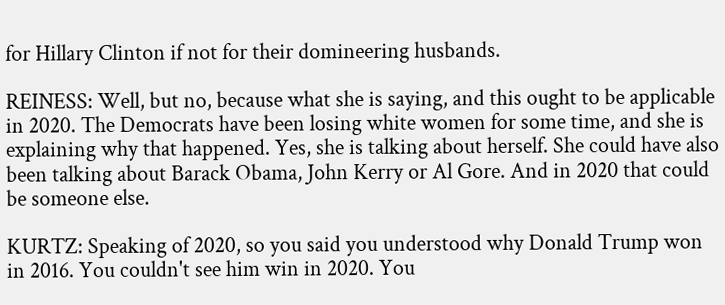for Hillary Clinton if not for their domineering husbands.

REINESS: Well, but no, because what she is saying, and this ought to be applicable in 2020. The Democrats have been losing white women for some time, and she is explaining why that happened. Yes, she is talking about herself. She could have also been talking about Barack Obama, John Kerry or Al Gore. And in 2020 that could be someone else.

KURTZ: Speaking of 2020, so you said you understood why Donald Trump won in 2016. You couldn't see him win in 2020. You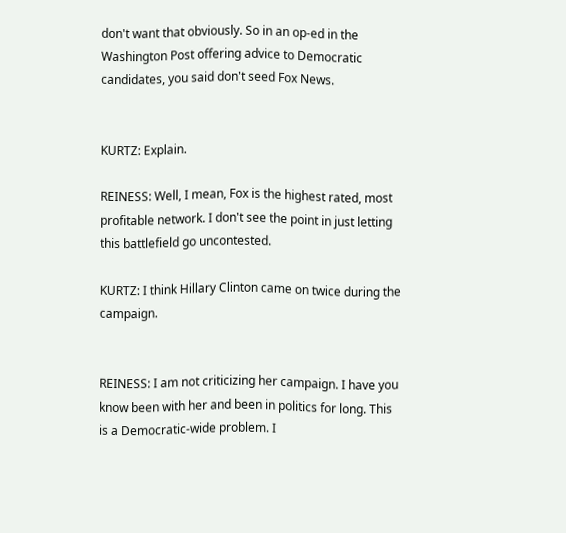don't want that obviously. So in an op-ed in the Washington Post offering advice to Democratic candidates, you said don't seed Fox News.


KURTZ: Explain.

REINESS: Well, I mean, Fox is the highest rated, most profitable network. I don't see the point in just letting this battlefield go uncontested.

KURTZ: I think Hillary Clinton came on twice during the campaign.


REINESS: I am not criticizing her campaign. I have you know been with her and been in politics for long. This is a Democratic-wide problem. I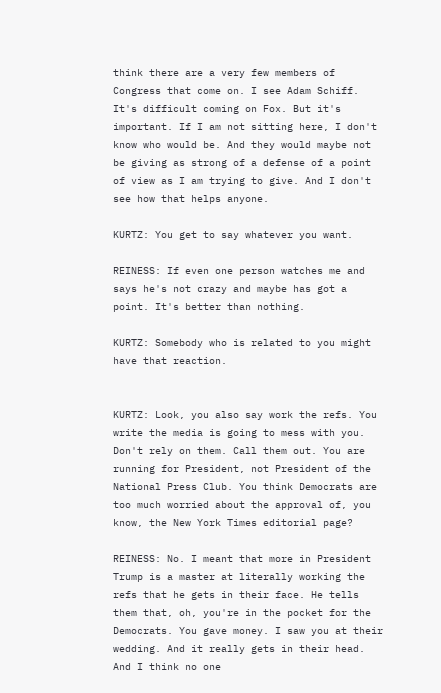think there are a very few members of Congress that come on. I see Adam Schiff. It's difficult coming on Fox. But it's important. If I am not sitting here, I don't know who would be. And they would maybe not be giving as strong of a defense of a point of view as I am trying to give. And I don't see how that helps anyone.

KURTZ: You get to say whatever you want.

REINESS: If even one person watches me and says he's not crazy and maybe has got a point. It's better than nothing.

KURTZ: Somebody who is related to you might have that reaction.


KURTZ: Look, you also say work the refs. You write the media is going to mess with you. Don't rely on them. Call them out. You are running for President, not President of the National Press Club. You think Democrats are too much worried about the approval of, you know, the New York Times editorial page?

REINESS: No. I meant that more in President Trump is a master at literally working the refs that he gets in their face. He tells them that, oh, you're in the pocket for the Democrats. You gave money. I saw you at their wedding. And it really gets in their head. And I think no one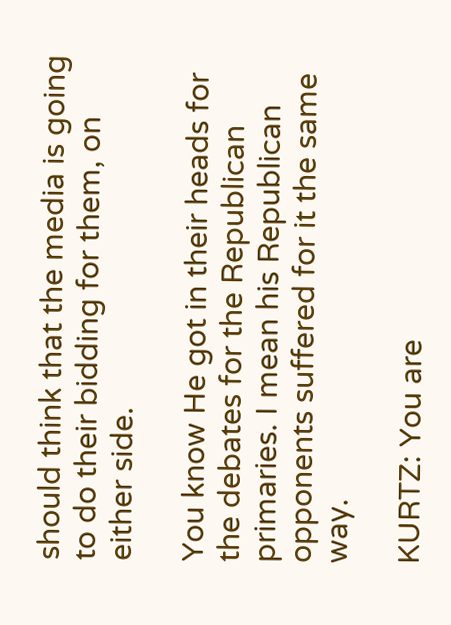should think that the media is going to do their bidding for them, on either side.

You know He got in their heads for the debates for the Republican primaries. I mean his Republican opponents suffered for it the same way.

KURTZ: You are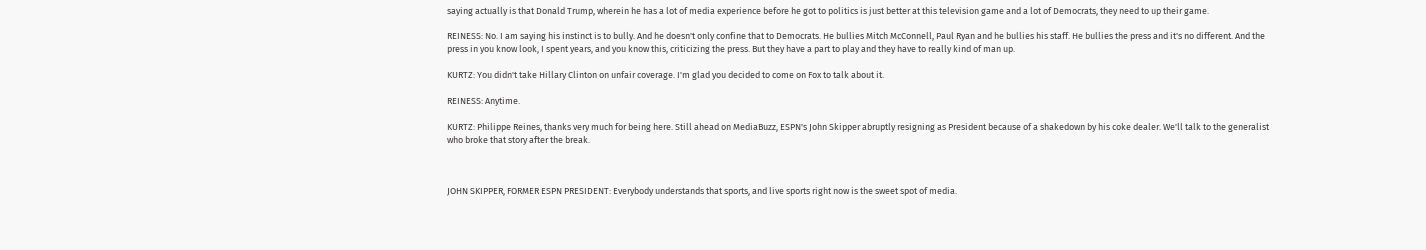saying actually is that Donald Trump, wherein he has a lot of media experience before he got to politics is just better at this television game and a lot of Democrats, they need to up their game.

REINESS: No. I am saying his instinct is to bully. And he doesn't only confine that to Democrats. He bullies Mitch McConnell, Paul Ryan and he bullies his staff. He bullies the press and it's no different. And the press in you know look, I spent years, and you know this, criticizing the press. But they have a part to play and they have to really kind of man up.

KURTZ: You didn't take Hillary Clinton on unfair coverage. I'm glad you decided to come on Fox to talk about it.

REINESS: Anytime.

KURTZ: Philippe Reines, thanks very much for being here. Still ahead on MediaBuzz, ESPN's John Skipper abruptly resigning as President because of a shakedown by his coke dealer. We'll talk to the generalist who broke that story after the break.



JOHN SKIPPER, FORMER ESPN PRESIDENT: Everybody understands that sports, and live sports right now is the sweet spot of media.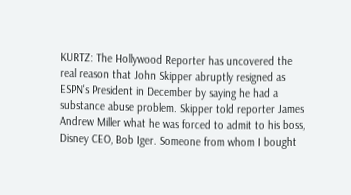KURTZ: The Hollywood Reporter has uncovered the real reason that John Skipper abruptly resigned as ESPN's President in December by saying he had a substance abuse problem. Skipper told reporter James Andrew Miller what he was forced to admit to his boss, Disney CEO, Bob Iger. Someone from whom I bought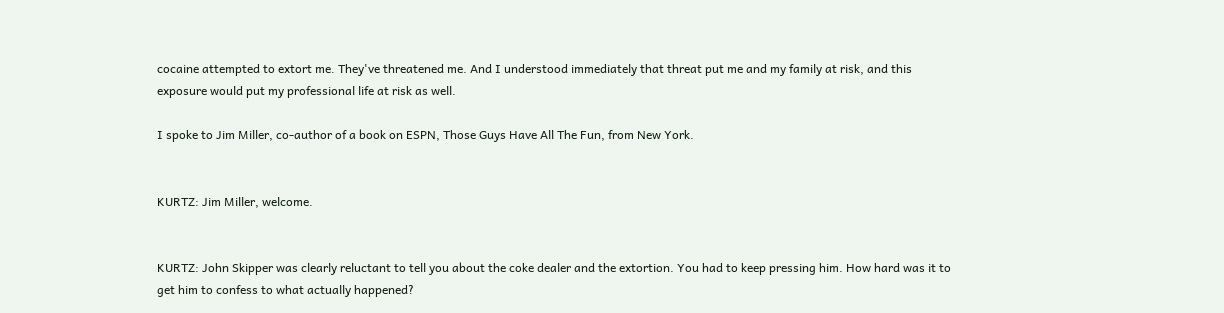cocaine attempted to extort me. They've threatened me. And I understood immediately that threat put me and my family at risk, and this exposure would put my professional life at risk as well.

I spoke to Jim Miller, co-author of a book on ESPN, Those Guys Have All The Fun, from New York.


KURTZ: Jim Miller, welcome.


KURTZ: John Skipper was clearly reluctant to tell you about the coke dealer and the extortion. You had to keep pressing him. How hard was it to get him to confess to what actually happened?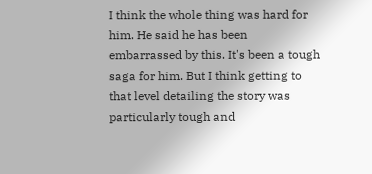I think the whole thing was hard for him. He said he has been embarrassed by this. It's been a tough saga for him. But I think getting to that level detailing the story was particularly tough and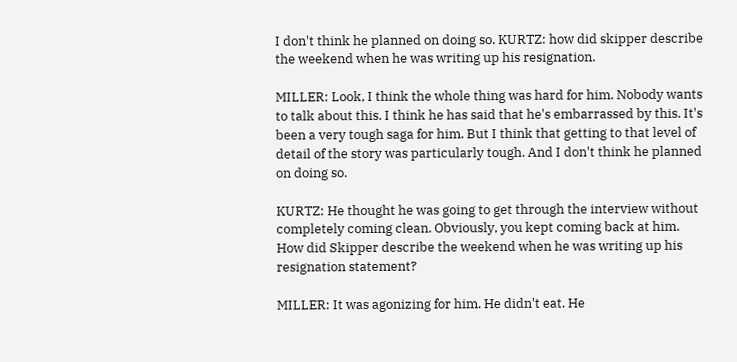I don't think he planned on doing so. KURTZ: how did skipper describe the weekend when he was writing up his resignation.

MILLER: Look, I think the whole thing was hard for him. Nobody wants to talk about this. I think he has said that he's embarrassed by this. It's been a very tough saga for him. But I think that getting to that level of detail of the story was particularly tough. And I don't think he planned on doing so.

KURTZ: He thought he was going to get through the interview without completely coming clean. Obviously, you kept coming back at him. How did Skipper describe the weekend when he was writing up his resignation statement?

MILLER: It was agonizing for him. He didn't eat. He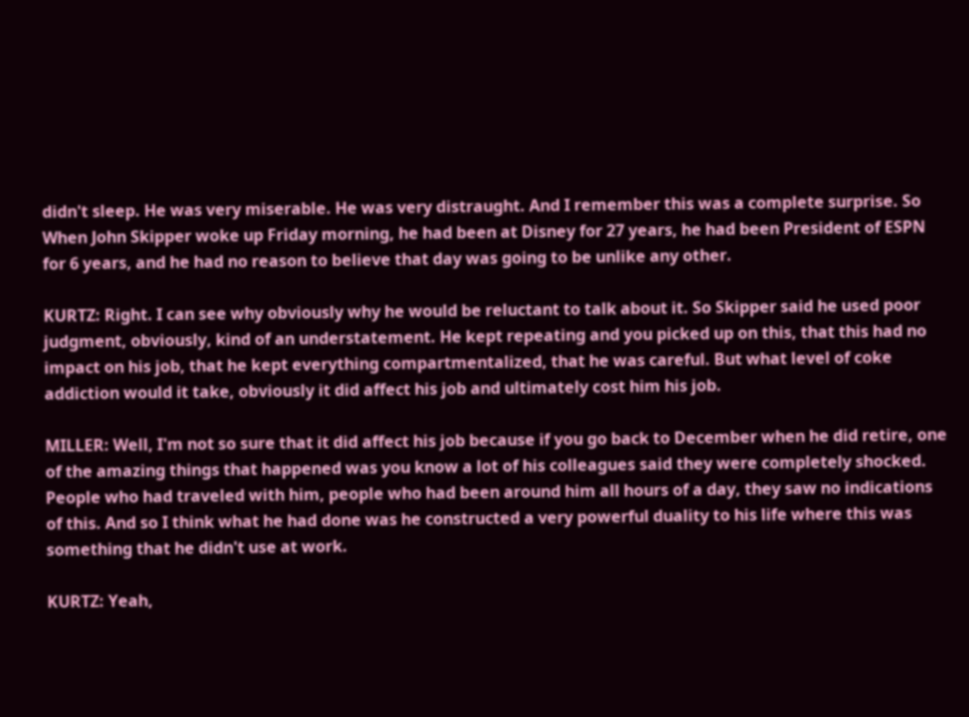didn't sleep. He was very miserable. He was very distraught. And I remember this was a complete surprise. So When John Skipper woke up Friday morning, he had been at Disney for 27 years, he had been President of ESPN for 6 years, and he had no reason to believe that day was going to be unlike any other.

KURTZ: Right. I can see why obviously why he would be reluctant to talk about it. So Skipper said he used poor judgment, obviously, kind of an understatement. He kept repeating and you picked up on this, that this had no impact on his job, that he kept everything compartmentalized, that he was careful. But what level of coke addiction would it take, obviously it did affect his job and ultimately cost him his job.

MILLER: Well, I'm not so sure that it did affect his job because if you go back to December when he did retire, one of the amazing things that happened was you know a lot of his colleagues said they were completely shocked. People who had traveled with him, people who had been around him all hours of a day, they saw no indications of this. And so I think what he had done was he constructed a very powerful duality to his life where this was something that he didn't use at work.

KURTZ: Yeah,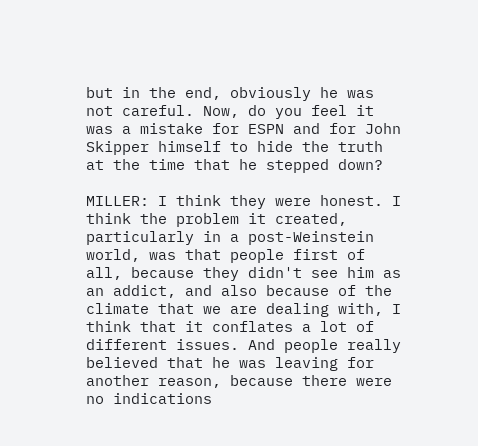but in the end, obviously he was not careful. Now, do you feel it was a mistake for ESPN and for John Skipper himself to hide the truth at the time that he stepped down?

MILLER: I think they were honest. I think the problem it created, particularly in a post-Weinstein world, was that people first of all, because they didn't see him as an addict, and also because of the climate that we are dealing with, I think that it conflates a lot of different issues. And people really believed that he was leaving for another reason, because there were no indications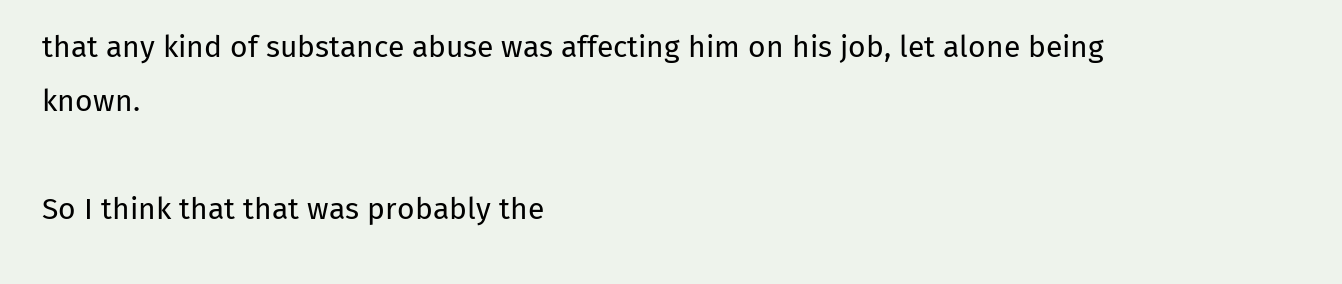that any kind of substance abuse was affecting him on his job, let alone being known.

So I think that that was probably the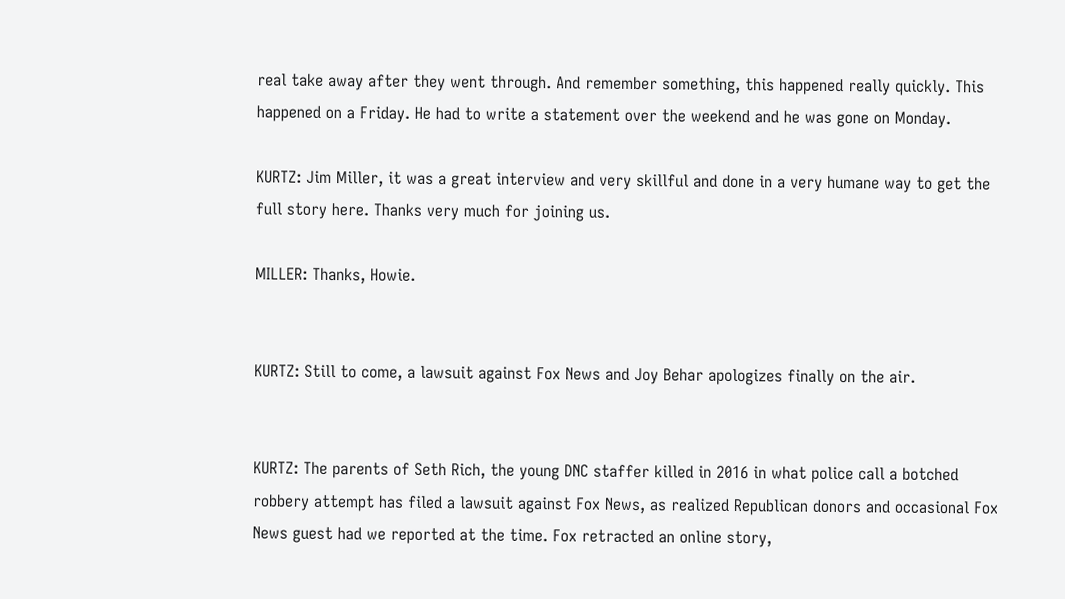real take away after they went through. And remember something, this happened really quickly. This happened on a Friday. He had to write a statement over the weekend and he was gone on Monday.

KURTZ: Jim Miller, it was a great interview and very skillful and done in a very humane way to get the full story here. Thanks very much for joining us.

MILLER: Thanks, Howie.


KURTZ: Still to come, a lawsuit against Fox News and Joy Behar apologizes finally on the air.


KURTZ: The parents of Seth Rich, the young DNC staffer killed in 2016 in what police call a botched robbery attempt has filed a lawsuit against Fox News, as realized Republican donors and occasional Fox News guest had we reported at the time. Fox retracted an online story,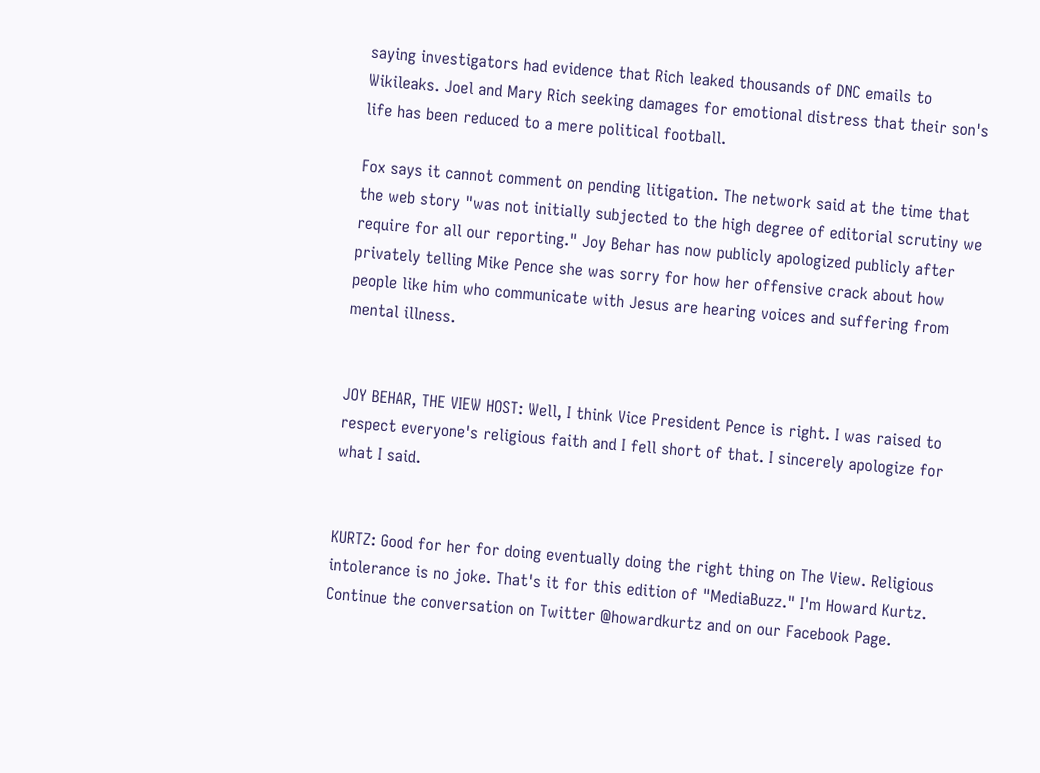saying investigators had evidence that Rich leaked thousands of DNC emails to Wikileaks. Joel and Mary Rich seeking damages for emotional distress that their son's life has been reduced to a mere political football.

Fox says it cannot comment on pending litigation. The network said at the time that the web story "was not initially subjected to the high degree of editorial scrutiny we require for all our reporting." Joy Behar has now publicly apologized publicly after privately telling Mike Pence she was sorry for how her offensive crack about how people like him who communicate with Jesus are hearing voices and suffering from mental illness.


JOY BEHAR, THE VIEW HOST: Well, I think Vice President Pence is right. I was raised to respect everyone's religious faith and I fell short of that. I sincerely apologize for what I said.


KURTZ: Good for her for doing eventually doing the right thing on The View. Religious intolerance is no joke. That's it for this edition of "MediaBuzz." I'm Howard Kurtz. Continue the conversation on Twitter @howardkurtz and on our Facebook Page.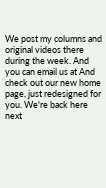We post my columns and original videos there during the week. And you can email us at And check out our new home page, just redesigned for you. We're back here next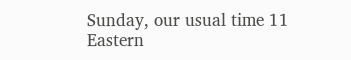Sunday, our usual time 11 Eastern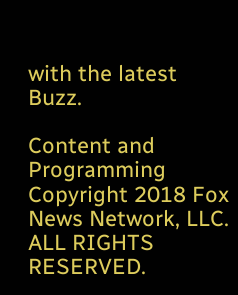with the latest Buzz.

Content and Programming Copyright 2018 Fox News Network, LLC. ALL RIGHTS RESERVED.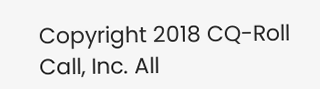Copyright 2018 CQ-Roll Call, Inc. All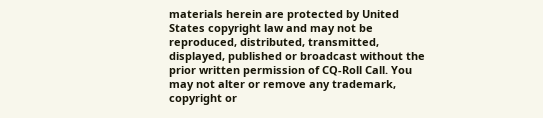materials herein are protected by United States copyright law and may not be reproduced, distributed, transmitted, displayed, published or broadcast without the prior written permission of CQ-Roll Call. You may not alter or remove any trademark, copyright or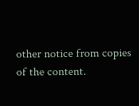other notice from copies of the content.